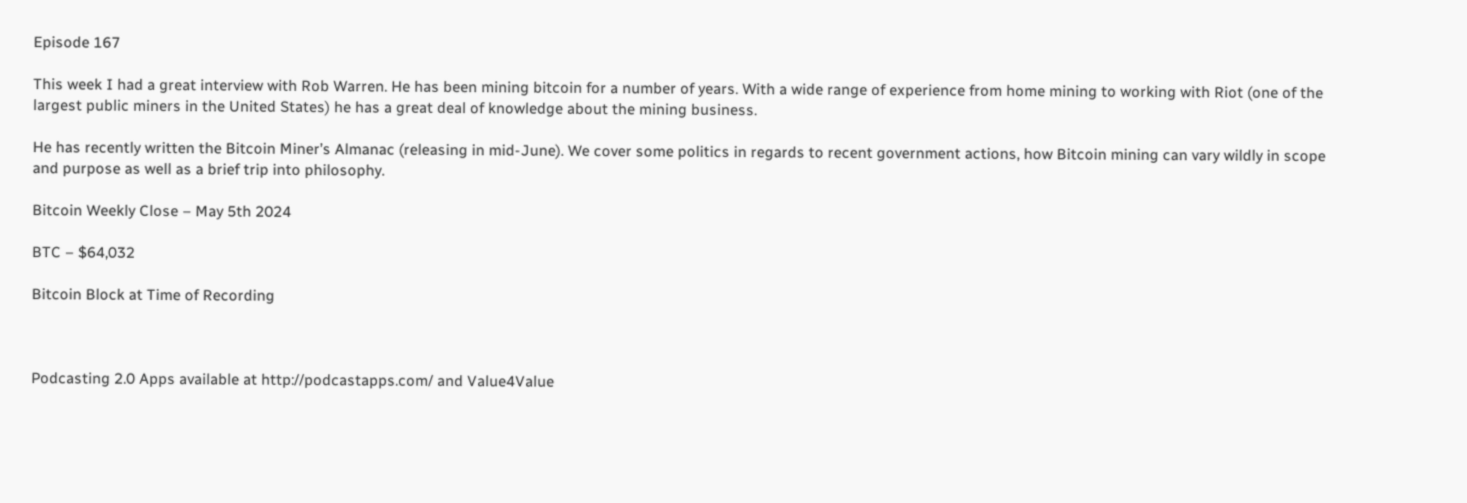Episode 167

This week I had a great interview with Rob Warren. He has been mining bitcoin for a number of years. With a wide range of experience from home mining to working with Riot (one of the largest public miners in the United States) he has a great deal of knowledge about the mining business.

He has recently written the Bitcoin Miner’s Almanac (releasing in mid-June). We cover some politics in regards to recent government actions, how Bitcoin mining can vary wildly in scope and purpose as well as a brief trip into philosophy.

Bitcoin Weekly Close – May 5th 2024

BTC – $64,032

Bitcoin Block at Time of Recording



Podcasting 2.0 Apps available at http://podcastapps.com/ and Value4Value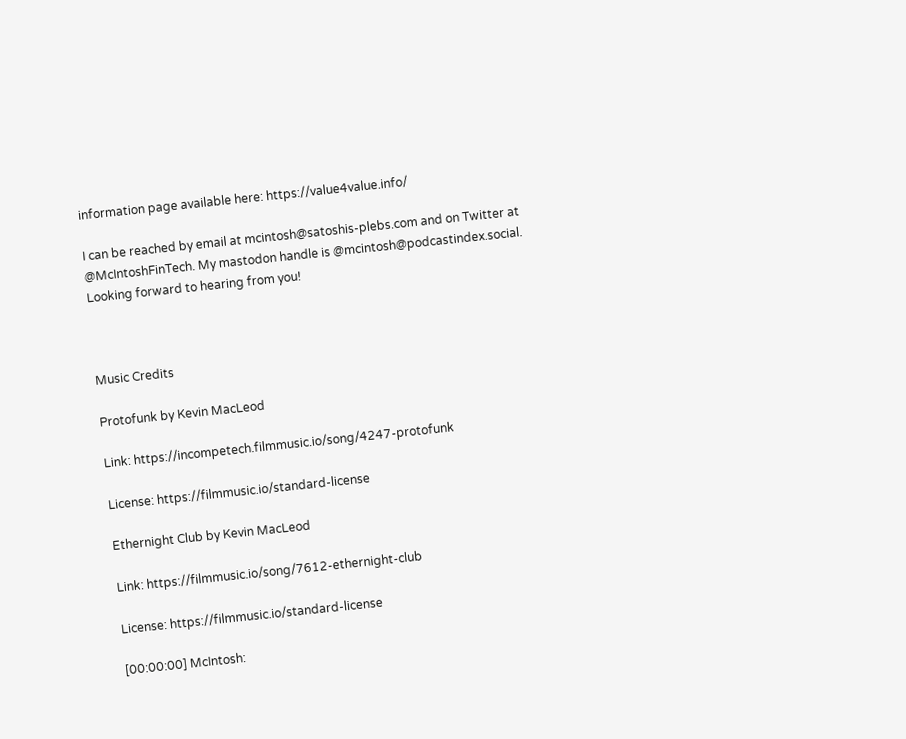information page available here: https://value4value.info/

I can be reached by email at mcintosh@satoshis-plebs.com and on Twitter at @McIntoshFinTech. My mastodon handle is @mcintosh@podcastindex.social. Looking forward to hearing from you!



Music Credits

Protofunk by Kevin MacLeod

Link: https://incompetech.filmmusic.io/song/4247-protofunk

License: https://filmmusic.io/standard-license

Ethernight Club by Kevin MacLeod

Link: https://filmmusic.io/song/7612-ethernight-club

License: https://filmmusic.io/standard-license

[00:00:00] McIntosh: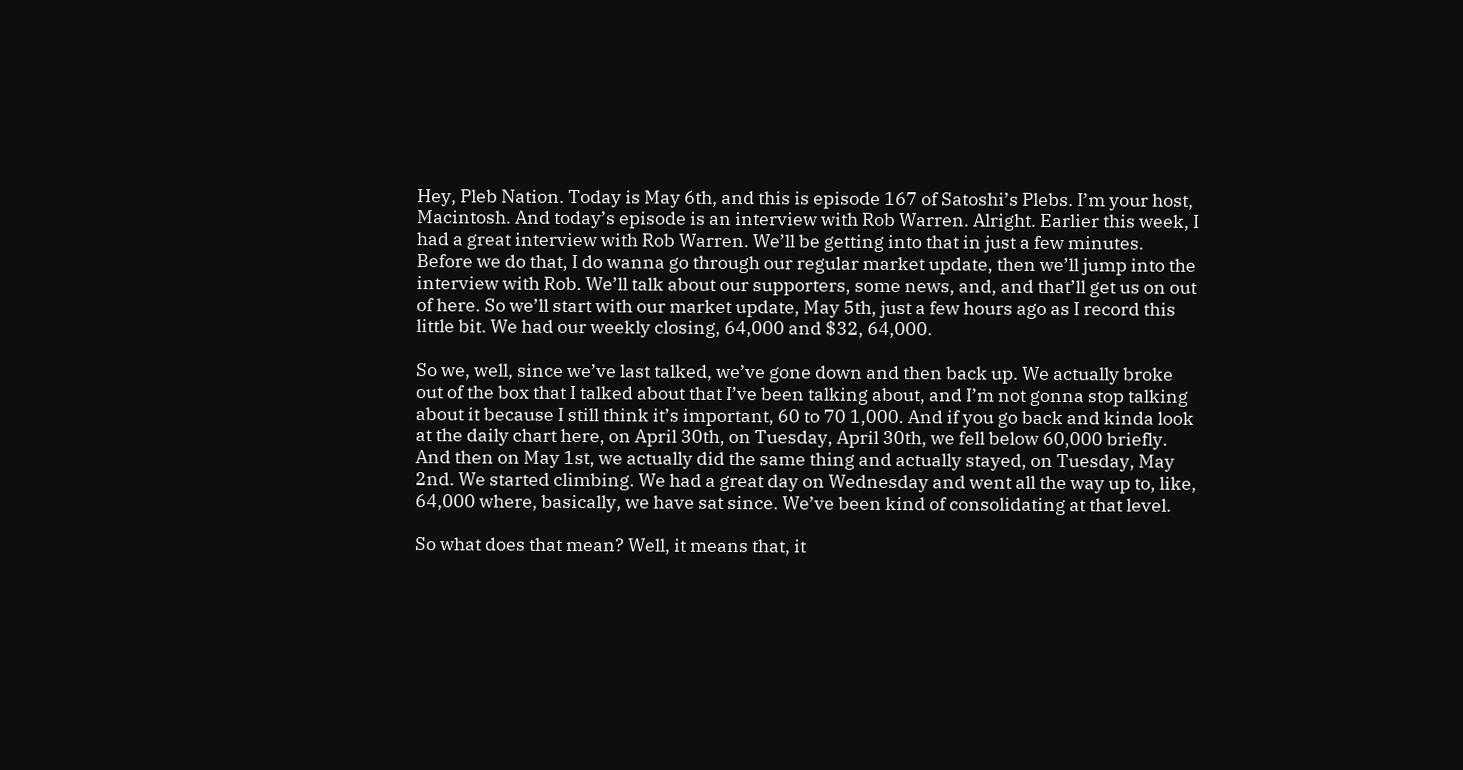Hey, Pleb Nation. Today is May 6th, and this is episode 167 of Satoshi’s Plebs. I’m your host, Macintosh. And today’s episode is an interview with Rob Warren. Alright. Earlier this week, I had a great interview with Rob Warren. We’ll be getting into that in just a few minutes. Before we do that, I do wanna go through our regular market update, then we’ll jump into the interview with Rob. We’ll talk about our supporters, some news, and, and that’ll get us on out of here. So we’ll start with our market update, May 5th, just a few hours ago as I record this little bit. We had our weekly closing, 64,000 and $32, 64,000.

So we, well, since we’ve last talked, we’ve gone down and then back up. We actually broke out of the box that I talked about that I’ve been talking about, and I’m not gonna stop talking about it because I still think it’s important, 60 to 70 1,000. And if you go back and kinda look at the daily chart here, on April 30th, on Tuesday, April 30th, we fell below 60,000 briefly. And then on May 1st, we actually did the same thing and actually stayed, on Tuesday, May 2nd. We started climbing. We had a great day on Wednesday and went all the way up to, like, 64,000 where, basically, we have sat since. We’ve been kind of consolidating at that level.

So what does that mean? Well, it means that, it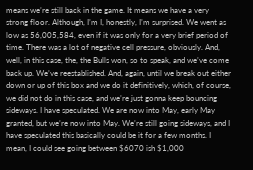means we’re still back in the game. It means we have a very strong floor. Although, I’m I, honestly, I’m surprised. We went as low as 56,005,584, even if it was only for a very brief period of time. There was a lot of negative cell pressure, obviously. And, well, in this case, the, the Bulls won, so to speak, and we’ve come back up. We’ve reestablished. And, again, until we break out either down or up of this box and we do it definitively, which, of course, we did not do in this case, and we’re just gonna keep bouncing sideways. I have speculated. We are now into May, early May granted, but we’re now into May. We’re still going sideways, and I have speculated this basically could be it for a few months. I mean, I could see going between $6070 ish $1,000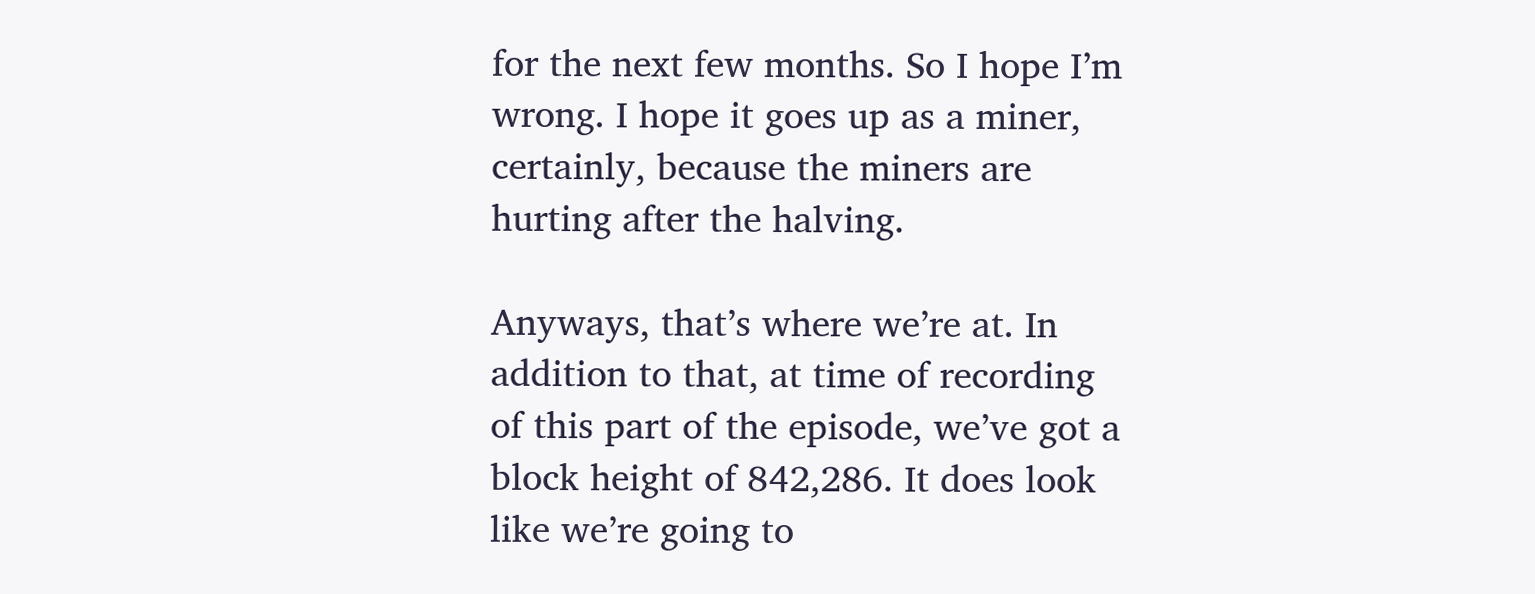for the next few months. So I hope I’m wrong. I hope it goes up as a miner, certainly, because the miners are hurting after the halving.

Anyways, that’s where we’re at. In addition to that, at time of recording of this part of the episode, we’ve got a block height of 842,286. It does look like we’re going to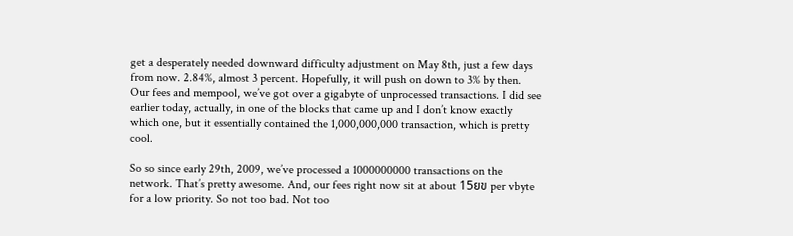get a desperately needed downward difficulty adjustment on May 8th, just a few days from now. 2.84%, almost 3 percent. Hopefully, it will push on down to 3% by then. Our fees and mempool, we’ve got over a gigabyte of unprocessed transactions. I did see earlier today, actually, in one of the blocks that came up and I don’t know exactly which one, but it essentially contained the 1,000,000,000 transaction, which is pretty cool.

So so since early 29th, 2009, we’ve processed a 1000000000 transactions on the network. That’s pretty awesome. And, our fees right now sit at about 15ยข per vbyte for a low priority. So not too bad. Not too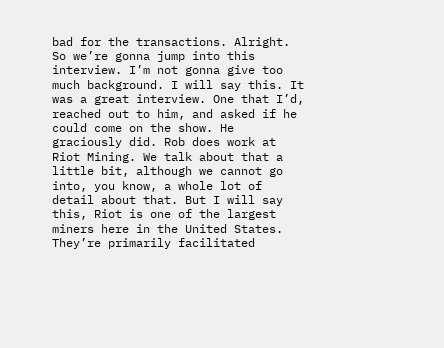bad for the transactions. Alright. So we’re gonna jump into this interview. I’m not gonna give too much background. I will say this. It was a great interview. One that I’d, reached out to him, and asked if he could come on the show. He graciously did. Rob does work at Riot Mining. We talk about that a little bit, although we cannot go into, you know, a whole lot of detail about that. But I will say this, Riot is one of the largest miners here in the United States. They’re primarily facilitated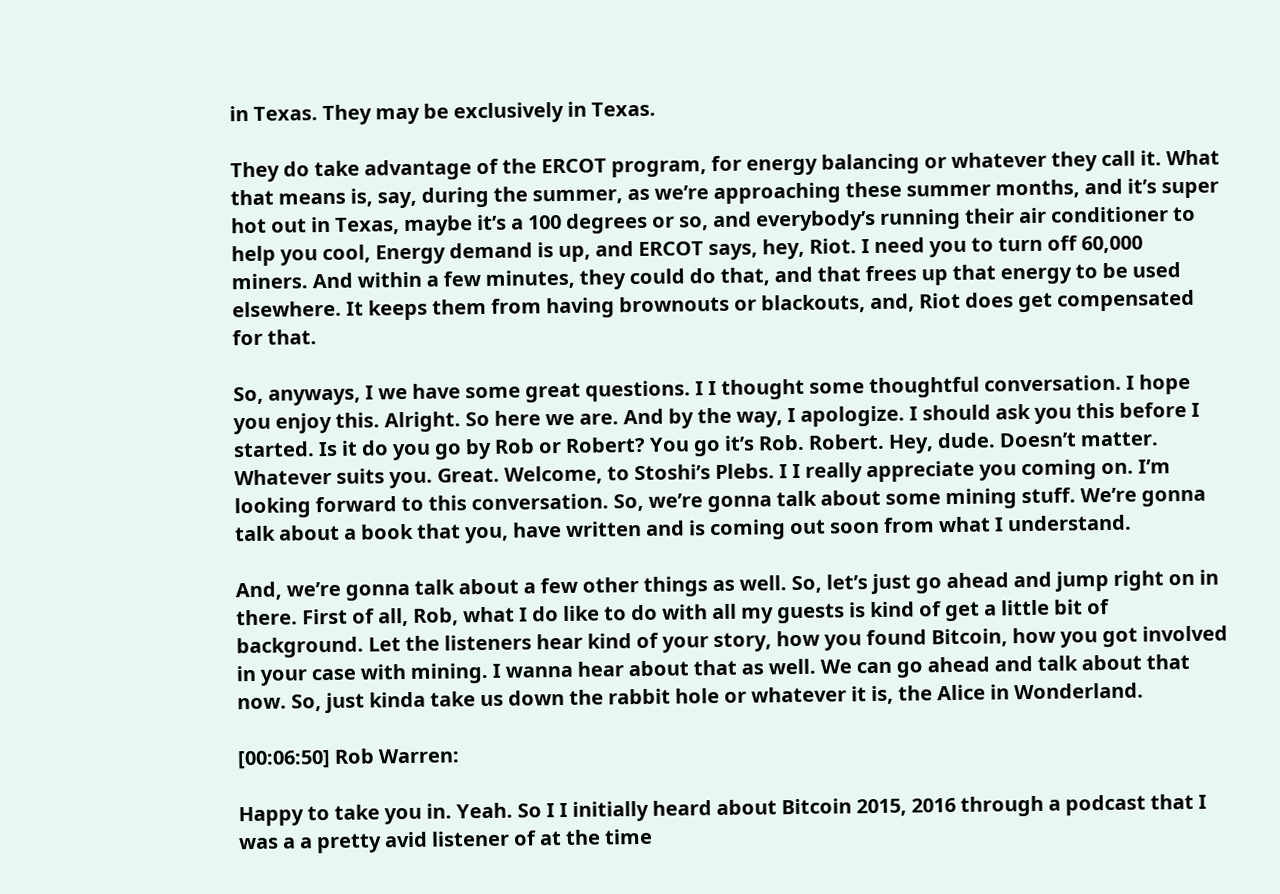in Texas. They may be exclusively in Texas.

They do take advantage of the ERCOT program, for energy balancing or whatever they call it. What that means is, say, during the summer, as we’re approaching these summer months, and it’s super hot out in Texas, maybe it’s a 100 degrees or so, and everybody’s running their air conditioner to help you cool, Energy demand is up, and ERCOT says, hey, Riot. I need you to turn off 60,000 miners. And within a few minutes, they could do that, and that frees up that energy to be used elsewhere. It keeps them from having brownouts or blackouts, and, Riot does get compensated for that.

So, anyways, I we have some great questions. I I thought some thoughtful conversation. I hope you enjoy this. Alright. So here we are. And by the way, I apologize. I should ask you this before I started. Is it do you go by Rob or Robert? You go it’s Rob. Robert. Hey, dude. Doesn’t matter. Whatever suits you. Great. Welcome, to Stoshi’s Plebs. I I really appreciate you coming on. I’m looking forward to this conversation. So, we’re gonna talk about some mining stuff. We’re gonna talk about a book that you, have written and is coming out soon from what I understand.

And, we’re gonna talk about a few other things as well. So, let’s just go ahead and jump right on in there. First of all, Rob, what I do like to do with all my guests is kind of get a little bit of background. Let the listeners hear kind of your story, how you found Bitcoin, how you got involved in your case with mining. I wanna hear about that as well. We can go ahead and talk about that now. So, just kinda take us down the rabbit hole or whatever it is, the Alice in Wonderland.

[00:06:50] Rob Warren:

Happy to take you in. Yeah. So I I initially heard about Bitcoin 2015, 2016 through a podcast that I was a a pretty avid listener of at the time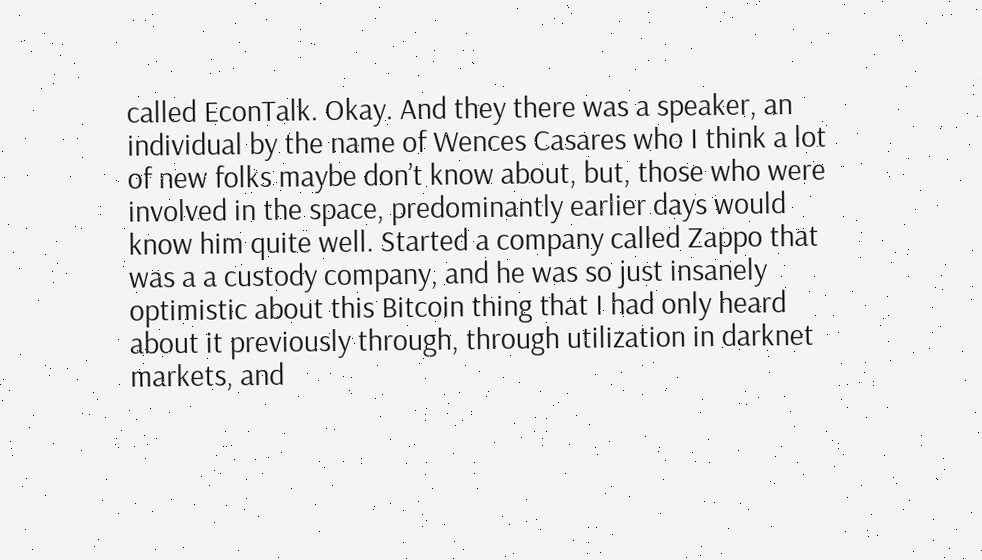called EconTalk. Okay. And they there was a speaker, an individual by the name of Wences Casares who I think a lot of new folks maybe don’t know about, but, those who were involved in the space, predominantly earlier days would know him quite well. Started a company called Zappo that was a a custody company, and he was so just insanely optimistic about this Bitcoin thing that I had only heard about it previously through, through utilization in darknet markets, and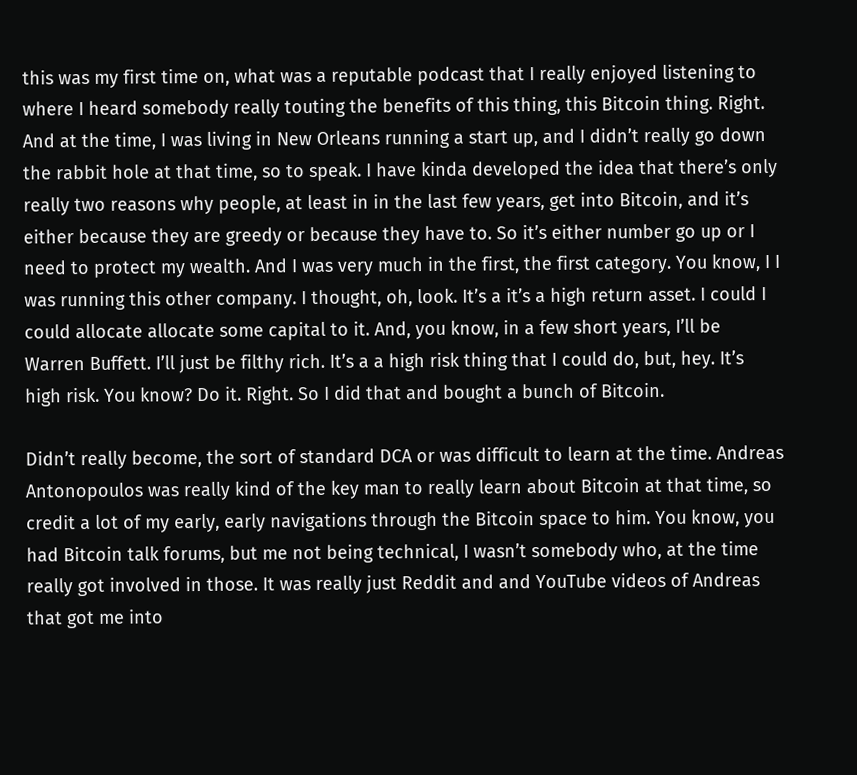this was my first time on, what was a reputable podcast that I really enjoyed listening to where I heard somebody really touting the benefits of this thing, this Bitcoin thing. Right. And at the time, I was living in New Orleans running a start up, and I didn’t really go down the rabbit hole at that time, so to speak. I have kinda developed the idea that there’s only really two reasons why people, at least in in the last few years, get into Bitcoin, and it’s either because they are greedy or because they have to. So it’s either number go up or I need to protect my wealth. And I was very much in the first, the first category. You know, I I was running this other company. I thought, oh, look. It’s a it’s a high return asset. I could I could allocate allocate some capital to it. And, you know, in a few short years, I’ll be Warren Buffett. I’ll just be filthy rich. It’s a a high risk thing that I could do, but, hey. It’s high risk. You know? Do it. Right. So I did that and bought a bunch of Bitcoin.

Didn’t really become, the sort of standard DCA or was difficult to learn at the time. Andreas Antonopoulos was really kind of the key man to really learn about Bitcoin at that time, so credit a lot of my early, early navigations through the Bitcoin space to him. You know, you had Bitcoin talk forums, but me not being technical, I wasn’t somebody who, at the time really got involved in those. It was really just Reddit and and YouTube videos of Andreas that got me into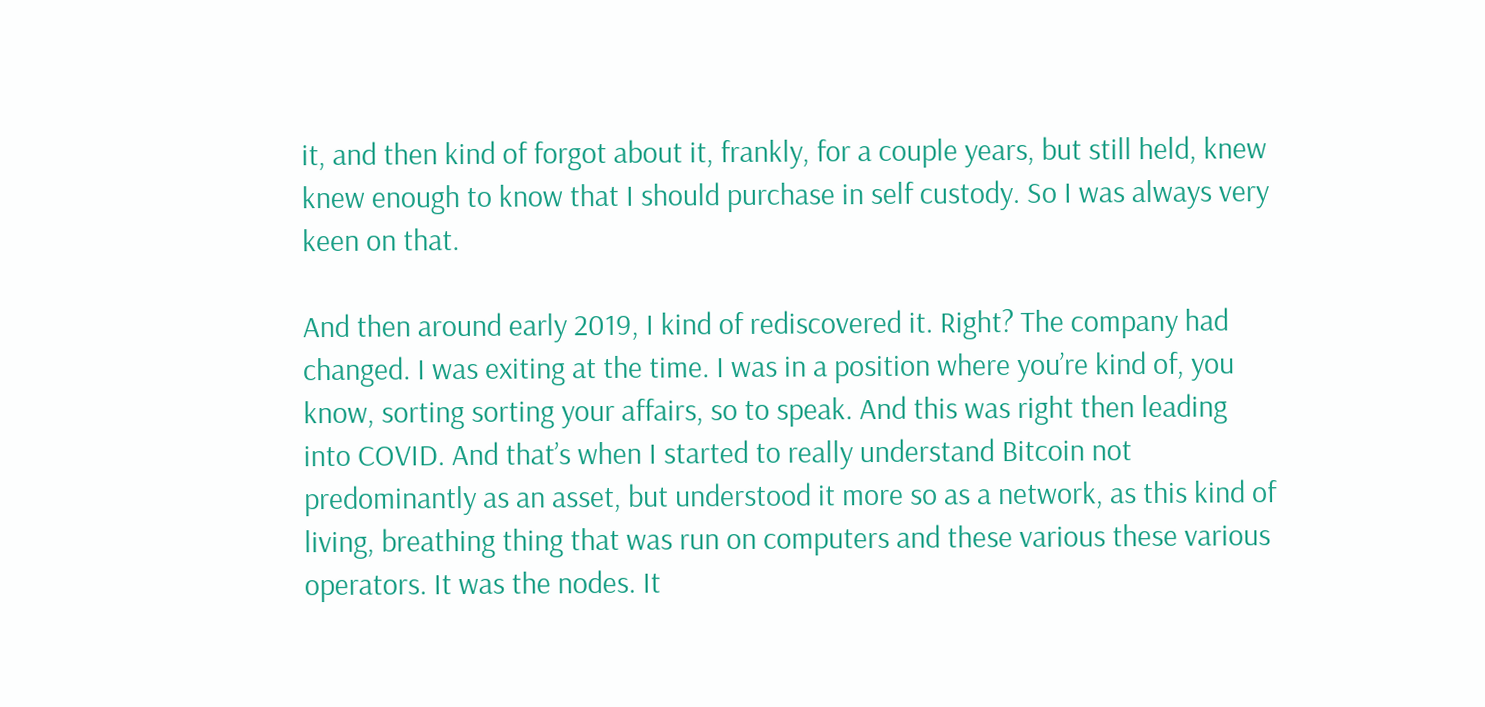it, and then kind of forgot about it, frankly, for a couple years, but still held, knew knew enough to know that I should purchase in self custody. So I was always very keen on that.

And then around early 2019, I kind of rediscovered it. Right? The company had changed. I was exiting at the time. I was in a position where you’re kind of, you know, sorting sorting your affairs, so to speak. And this was right then leading into COVID. And that’s when I started to really understand Bitcoin not predominantly as an asset, but understood it more so as a network, as this kind of living, breathing thing that was run on computers and these various these various operators. It was the nodes. It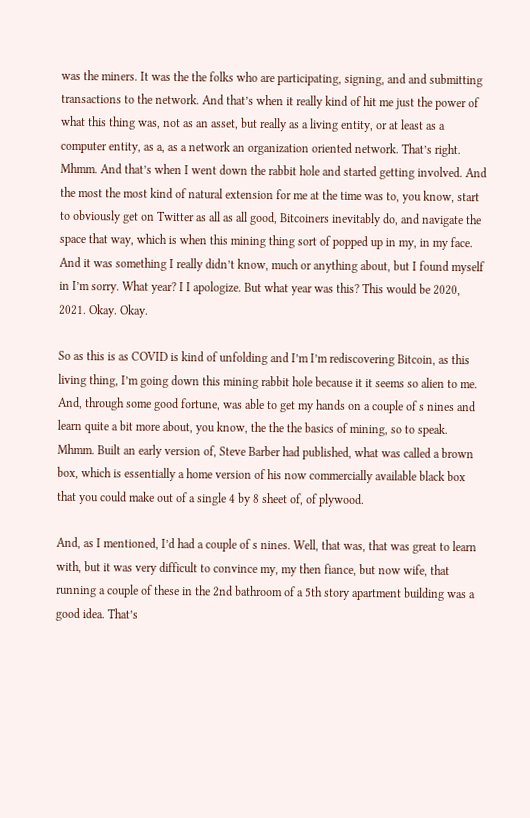was the miners. It was the the folks who are participating, signing, and and submitting transactions to the network. And that’s when it really kind of hit me just the power of what this thing was, not as an asset, but really as a living entity, or at least as a computer entity, as a, as a network an organization oriented network. That’s right. Mhmm. And that’s when I went down the rabbit hole and started getting involved. And the most the most kind of natural extension for me at the time was to, you know, start to obviously get on Twitter as all as all good, Bitcoiners inevitably do, and navigate the space that way, which is when this mining thing sort of popped up in my, in my face. And it was something I really didn’t know, much or anything about, but I found myself in I’m sorry. What year? I I apologize. But what year was this? This would be 2020, 2021. Okay. Okay.

So as this is as COVID is kind of unfolding and I’m I’m rediscovering Bitcoin, as this living thing, I’m going down this mining rabbit hole because it it seems so alien to me. And, through some good fortune, was able to get my hands on a couple of s nines and learn quite a bit more about, you know, the the the basics of mining, so to speak. Mhmm. Built an early version of, Steve Barber had published, what was called a brown box, which is essentially a home version of his now commercially available black box that you could make out of a single 4 by 8 sheet of, of plywood.

And, as I mentioned, I’d had a couple of s nines. Well, that was, that was great to learn with, but it was very difficult to convince my, my then fiance, but now wife, that running a couple of these in the 2nd bathroom of a 5th story apartment building was a good idea. That’s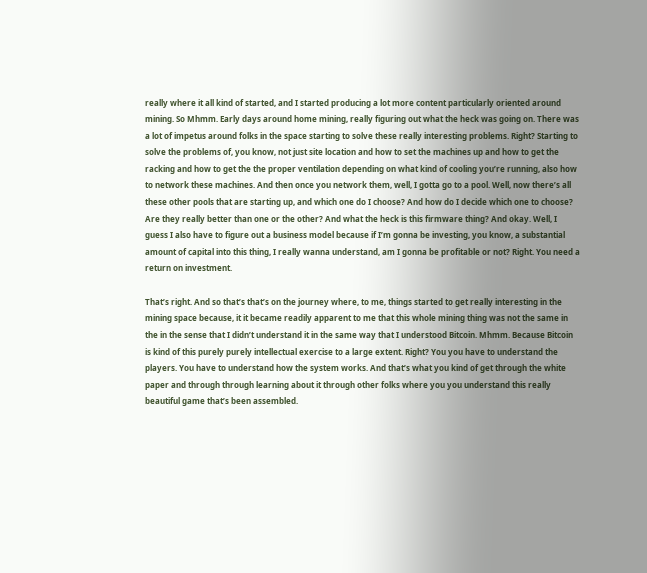really where it all kind of started, and I started producing a lot more content particularly oriented around mining. So Mhmm. Early days around home mining, really figuring out what the heck was going on. There was a lot of impetus around folks in the space starting to solve these really interesting problems. Right? Starting to solve the problems of, you know, not just site location and how to set the machines up and how to get the racking and how to get the the proper ventilation depending on what kind of cooling you’re running, also how to network these machines. And then once you network them, well, I gotta go to a pool. Well, now there’s all these other pools that are starting up, and which one do I choose? And how do I decide which one to choose? Are they really better than one or the other? And what the heck is this firmware thing? And okay. Well, I guess I also have to figure out a business model because if I’m gonna be investing, you know, a substantial amount of capital into this thing, I really wanna understand, am I gonna be profitable or not? Right. You need a return on investment.

That’s right. And so that’s that’s on the journey where, to me, things started to get really interesting in the mining space because, it it became readily apparent to me that this whole mining thing was not the same in the in the sense that I didn’t understand it in the same way that I understood Bitcoin. Mhmm. Because Bitcoin is kind of this purely purely intellectual exercise to a large extent. Right? You you have to understand the players. You have to understand how the system works. And that’s what you kind of get through the white paper and through through learning about it through other folks where you you understand this really beautiful game that’s been assembled.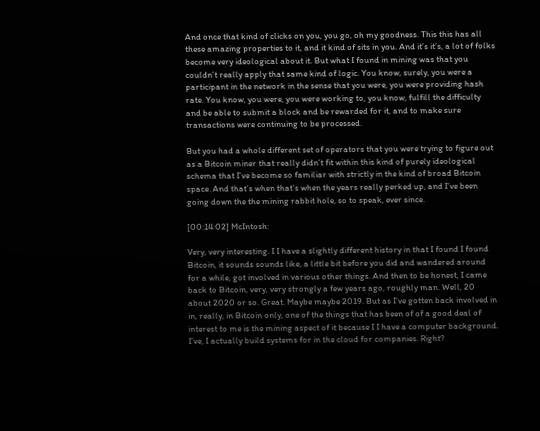And once that kind of clicks on you, you go, oh my goodness. This this has all these amazing properties to it, and it kind of sits in you. And it’s it’s, a lot of folks become very ideological about it. But what I found in mining was that you couldn’t really apply that same kind of logic. You know, surely, you were a participant in the network in the sense that you were, you were providing hash rate. You know, you were, you were working to, you know, fulfill the difficulty and be able to submit a block and be rewarded for it, and to make sure transactions were continuing to be processed.

But you had a whole different set of operators that you were trying to figure out as a Bitcoin miner that really didn’t fit within this kind of purely ideological schema that I’ve become so familiar with strictly in the kind of broad Bitcoin space. And that’s when that’s when the years really perked up, and I’ve been going down the the mining rabbit hole, so to speak, ever since.

[00:14:02] McIntosh:

Very, very interesting. I I have a slightly different history in that I found I found Bitcoin, it sounds sounds like, a little bit before you did and wandered around for a while, got involved in various other things. And then to be honest, I came back to Bitcoin, very, very strongly a few years ago, roughly man. Well, 20 about 2020 or so. Great. Maybe maybe 2019. But as I’ve gotten back involved in in, really, in Bitcoin only, one of the things that has been of of a good deal of interest to me is the mining aspect of it because I I have a computer background. I’ve, I actually build systems for in the cloud for companies. Right?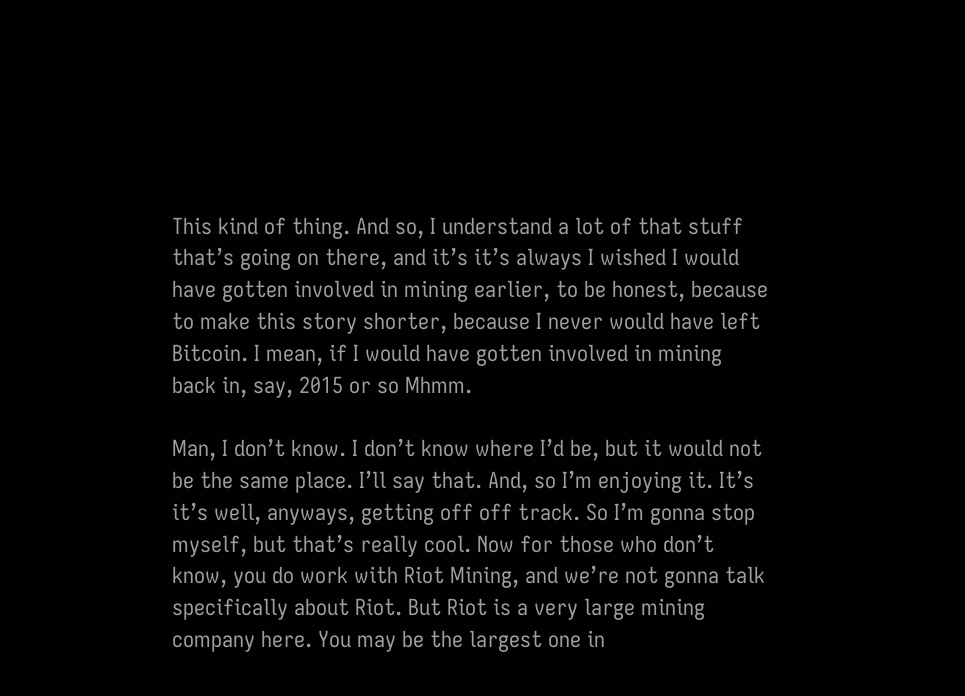This kind of thing. And so, I understand a lot of that stuff that’s going on there, and it’s it’s always I wished I would have gotten involved in mining earlier, to be honest, because to make this story shorter, because I never would have left Bitcoin. I mean, if I would have gotten involved in mining back in, say, 2015 or so Mhmm.

Man, I don’t know. I don’t know where I’d be, but it would not be the same place. I’ll say that. And, so I’m enjoying it. It’s it’s well, anyways, getting off off track. So I’m gonna stop myself, but that’s really cool. Now for those who don’t know, you do work with Riot Mining, and we’re not gonna talk specifically about Riot. But Riot is a very large mining company here. You may be the largest one in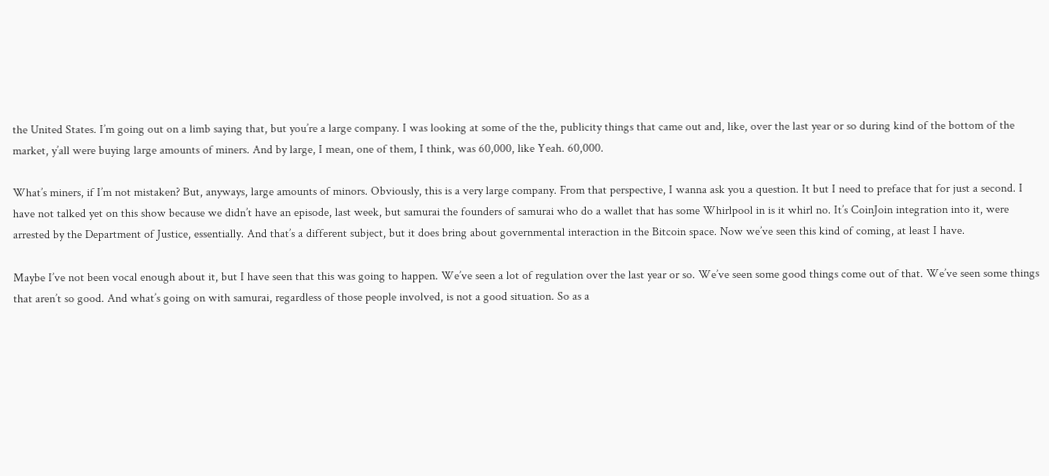the United States. I’m going out on a limb saying that, but you’re a large company. I was looking at some of the the, publicity things that came out and, like, over the last year or so during kind of the bottom of the market, y’all were buying large amounts of miners. And by large, I mean, one of them, I think, was 60,000, like Yeah. 60,000.

What’s miners, if I’m not mistaken? But, anyways, large amounts of minors. Obviously, this is a very large company. From that perspective, I wanna ask you a question. It but I need to preface that for just a second. I have not talked yet on this show because we didn’t have an episode, last week, but samurai the founders of samurai who do a wallet that has some Whirlpool in is it whirl no. It’s CoinJoin integration into it, were arrested by the Department of Justice, essentially. And that’s a different subject, but it does bring about governmental interaction in the Bitcoin space. Now we’ve seen this kind of coming, at least I have.

Maybe I’ve not been vocal enough about it, but I have seen that this was going to happen. We’ve seen a lot of regulation over the last year or so. We’ve seen some good things come out of that. We’ve seen some things that aren’t so good. And what’s going on with samurai, regardless of those people involved, is not a good situation. So as a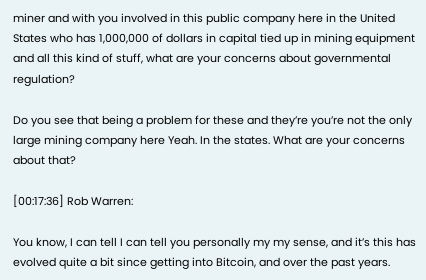miner and with you involved in this public company here in the United States who has 1,000,000 of dollars in capital tied up in mining equipment and all this kind of stuff, what are your concerns about governmental regulation?

Do you see that being a problem for these and they’re you’re not the only large mining company here Yeah. In the states. What are your concerns about that?

[00:17:36] Rob Warren:

You know, I can tell I can tell you personally my my sense, and it’s this has evolved quite a bit since getting into Bitcoin, and over the past years.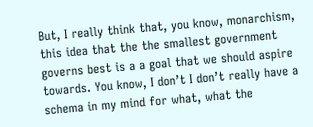But, I really think that, you know, monarchism, this idea that the the smallest government governs best is a a goal that we should aspire towards. You know, I don’t I don’t really have a schema in my mind for what, what the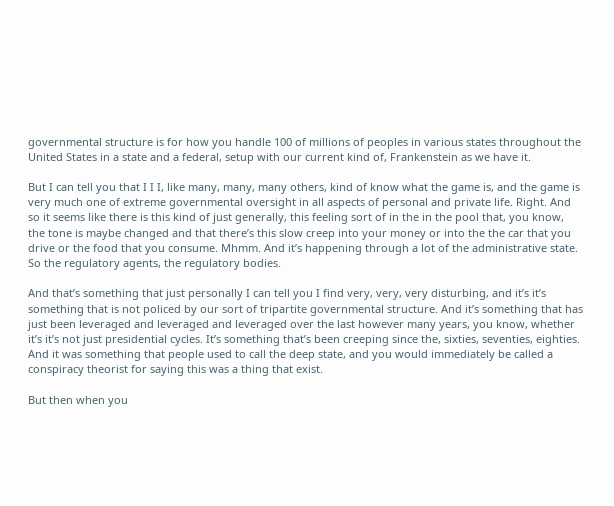governmental structure is for how you handle 100 of millions of peoples in various states throughout the United States in a state and a federal, setup with our current kind of, Frankenstein as we have it.

But I can tell you that I I I, like many, many, many others, kind of know what the game is, and the game is very much one of extreme governmental oversight in all aspects of personal and private life. Right. And so it seems like there is this kind of just generally, this feeling sort of in the in the pool that, you know, the tone is maybe changed and that there’s this slow creep into your money or into the the car that you drive or the food that you consume. Mhmm. And it’s happening through a lot of the administrative state. So the regulatory agents, the regulatory bodies.

And that’s something that just personally I can tell you I find very, very, very disturbing, and it’s it’s something that is not policed by our sort of tripartite governmental structure. And it’s something that has just been leveraged and leveraged and leveraged over the last however many years, you know, whether it’s it’s not just presidential cycles. It’s something that’s been creeping since the, sixties, seventies, eighties. And it was something that people used to call the deep state, and you would immediately be called a conspiracy theorist for saying this was a thing that exist.

But then when you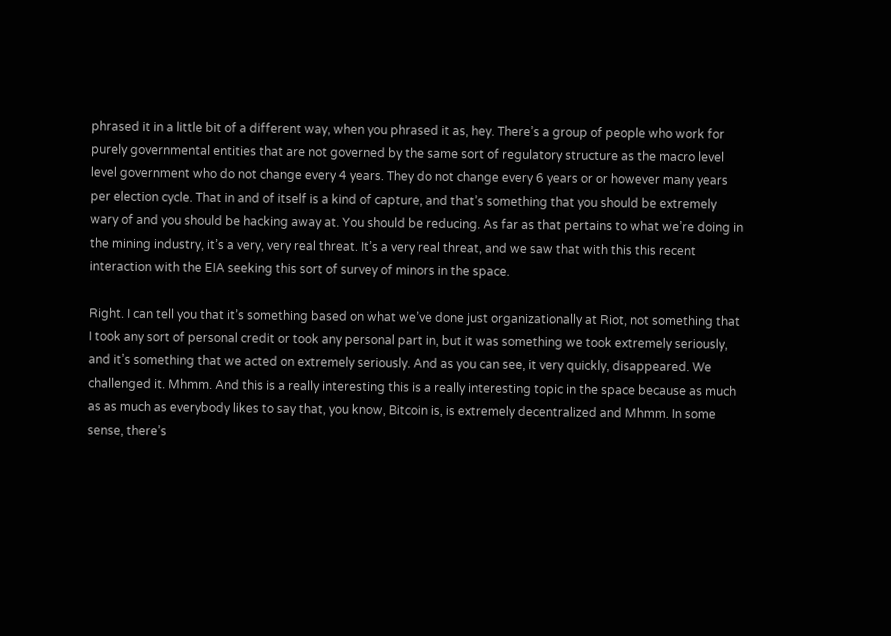phrased it in a little bit of a different way, when you phrased it as, hey. There’s a group of people who work for purely governmental entities that are not governed by the same sort of regulatory structure as the macro level level government who do not change every 4 years. They do not change every 6 years or or however many years per election cycle. That in and of itself is a kind of capture, and that’s something that you should be extremely wary of and you should be hacking away at. You should be reducing. As far as that pertains to what we’re doing in the mining industry, it’s a very, very real threat. It’s a very real threat, and we saw that with this this recent interaction with the EIA seeking this sort of survey of minors in the space.

Right. I can tell you that it’s something based on what we’ve done just organizationally at Riot, not something that I took any sort of personal credit or took any personal part in, but it was something we took extremely seriously, and it’s something that we acted on extremely seriously. And as you can see, it very quickly, disappeared. We challenged it. Mhmm. And this is a really interesting this is a really interesting topic in the space because as much as as much as everybody likes to say that, you know, Bitcoin is, is extremely decentralized and Mhmm. In some sense, there’s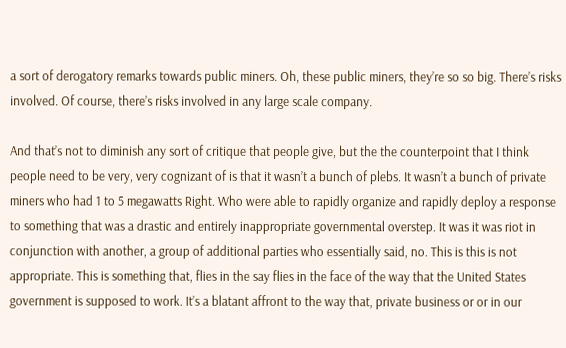a sort of derogatory remarks towards public miners. Oh, these public miners, they’re so so big. There’s risks involved. Of course, there’s risks involved in any large scale company.

And that’s not to diminish any sort of critique that people give, but the the counterpoint that I think people need to be very, very cognizant of is that it wasn’t a bunch of plebs. It wasn’t a bunch of private miners who had 1 to 5 megawatts Right. Who were able to rapidly organize and rapidly deploy a response to something that was a drastic and entirely inappropriate governmental overstep. It was it was riot in conjunction with another, a group of additional parties who essentially said, no. This is this is not appropriate. This is something that, flies in the say flies in the face of the way that the United States government is supposed to work. It’s a blatant affront to the way that, private business or or in our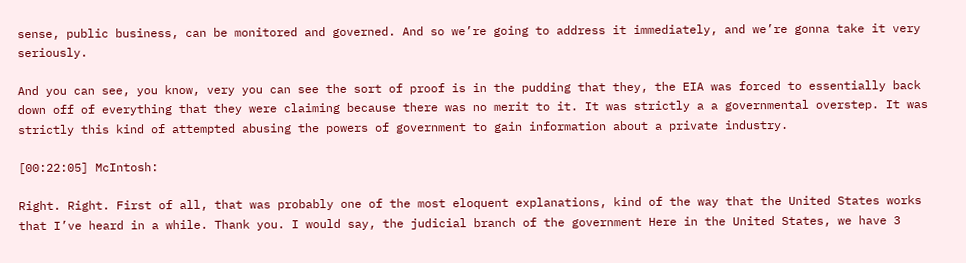sense, public business, can be monitored and governed. And so we’re going to address it immediately, and we’re gonna take it very seriously.

And you can see, you know, very you can see the sort of proof is in the pudding that they, the EIA was forced to essentially back down off of everything that they were claiming because there was no merit to it. It was strictly a a governmental overstep. It was strictly this kind of attempted abusing the powers of government to gain information about a private industry.

[00:22:05] McIntosh:

Right. Right. First of all, that was probably one of the most eloquent explanations, kind of the way that the United States works that I’ve heard in a while. Thank you. I would say, the judicial branch of the government Here in the United States, we have 3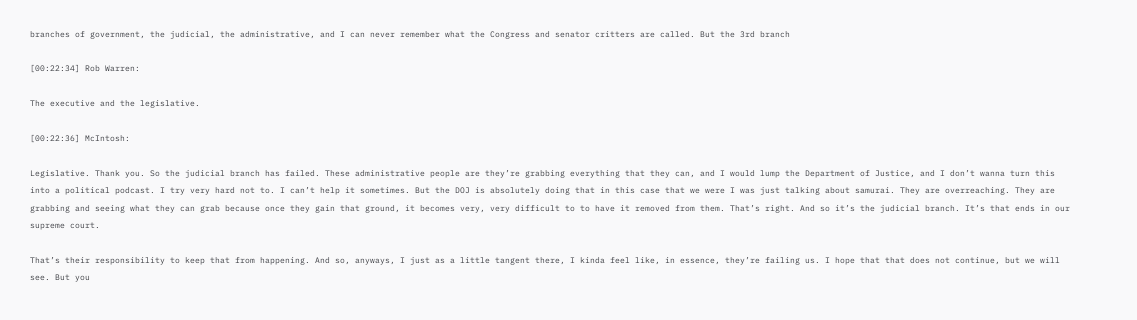branches of government, the judicial, the administrative, and I can never remember what the Congress and senator critters are called. But the 3rd branch

[00:22:34] Rob Warren:

The executive and the legislative.

[00:22:36] McIntosh:

Legislative. Thank you. So the judicial branch has failed. These administrative people are they’re grabbing everything that they can, and I would lump the Department of Justice, and I don’t wanna turn this into a political podcast. I try very hard not to. I can’t help it sometimes. But the DOJ is absolutely doing that in this case that we were I was just talking about samurai. They are overreaching. They are grabbing and seeing what they can grab because once they gain that ground, it becomes very, very difficult to to have it removed from them. That’s right. And so it’s the judicial branch. It’s that ends in our supreme court.

That’s their responsibility to keep that from happening. And so, anyways, I just as a little tangent there, I kinda feel like, in essence, they’re failing us. I hope that that does not continue, but we will see. But you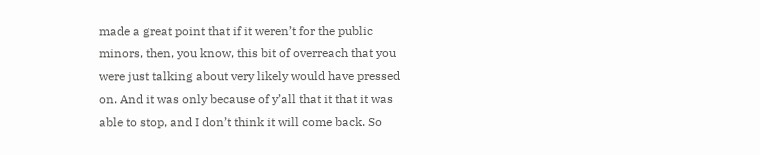made a great point that if it weren’t for the public minors, then, you know, this bit of overreach that you were just talking about very likely would have pressed on. And it was only because of y’all that it that it was able to stop, and I don’t think it will come back. So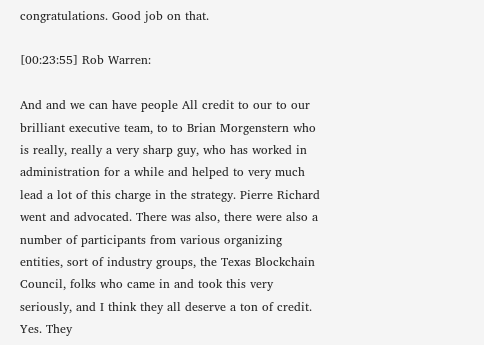congratulations. Good job on that.

[00:23:55] Rob Warren:

And and we can have people All credit to our to our brilliant executive team, to to Brian Morgenstern who is really, really a very sharp guy, who has worked in administration for a while and helped to very much lead a lot of this charge in the strategy. Pierre Richard went and advocated. There was also, there were also a number of participants from various organizing entities, sort of industry groups, the Texas Blockchain Council, folks who came in and took this very seriously, and I think they all deserve a ton of credit. Yes. They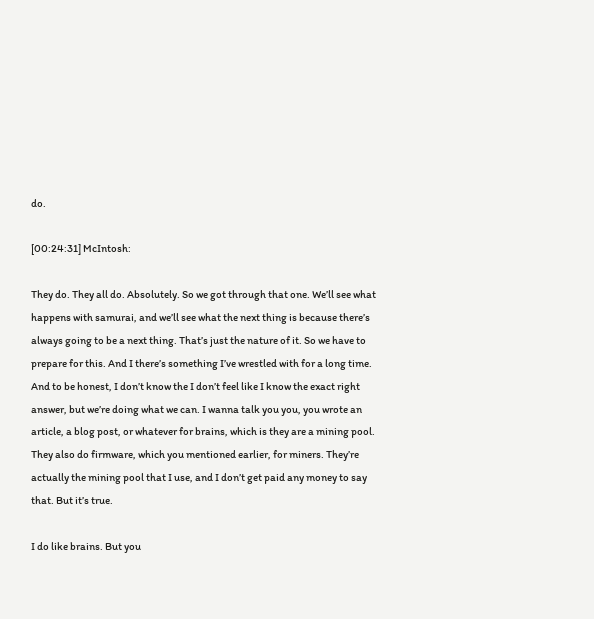do.

[00:24:31] McIntosh:

They do. They all do. Absolutely. So we got through that one. We’ll see what happens with samurai, and we’ll see what the next thing is because there’s always going to be a next thing. That’s just the nature of it. So we have to prepare for this. And I there’s something I’ve wrestled with for a long time. And to be honest, I don’t know the I don’t feel like I know the exact right answer, but we’re doing what we can. I wanna talk you you, you wrote an article, a blog post, or whatever for brains, which is they are a mining pool. They also do firmware, which you mentioned earlier, for miners. They’re actually the mining pool that I use, and I don’t get paid any money to say that. But it’s true.

I do like brains. But you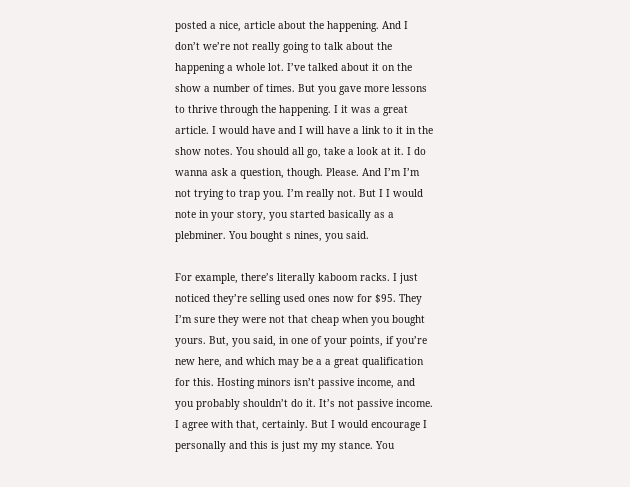posted a nice, article about the happening. And I don’t we’re not really going to talk about the happening a whole lot. I’ve talked about it on the show a number of times. But you gave more lessons to thrive through the happening. I it was a great article. I would have and I will have a link to it in the show notes. You should all go, take a look at it. I do wanna ask a question, though. Please. And I’m I’m not trying to trap you. I’m really not. But I I would note in your story, you started basically as a plebminer. You bought s nines, you said.

For example, there’s literally kaboom racks. I just noticed they’re selling used ones now for $95. They I’m sure they were not that cheap when you bought yours. But, you said, in one of your points, if you’re new here, and which may be a a great qualification for this. Hosting minors isn’t passive income, and you probably shouldn’t do it. It’s not passive income. I agree with that, certainly. But I would encourage I personally and this is just my my stance. You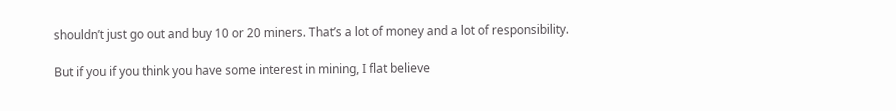shouldn’t just go out and buy 10 or 20 miners. That’s a lot of money and a lot of responsibility.

But if you if you think you have some interest in mining, I flat believe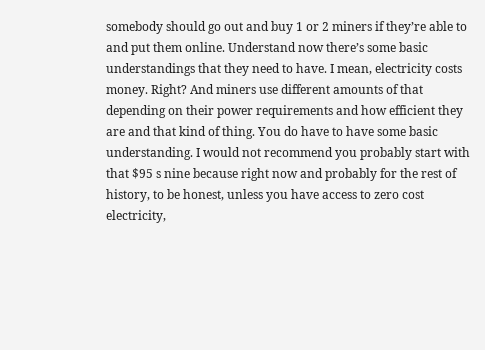somebody should go out and buy 1 or 2 miners if they’re able to and put them online. Understand now there’s some basic understandings that they need to have. I mean, electricity costs money. Right? And miners use different amounts of that depending on their power requirements and how efficient they are and that kind of thing. You do have to have some basic understanding. I would not recommend you probably start with that $95 s nine because right now and probably for the rest of history, to be honest, unless you have access to zero cost electricity,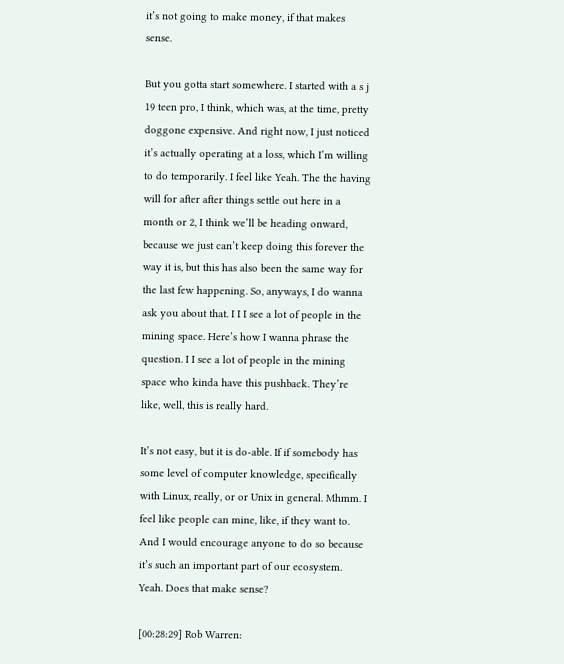it’s not going to make money, if that makes sense.

But you gotta start somewhere. I started with a s j 19 teen pro, I think, which was, at the time, pretty doggone expensive. And right now, I just noticed it’s actually operating at a loss, which I’m willing to do temporarily. I feel like Yeah. The the having will for after after things settle out here in a month or 2, I think we’ll be heading onward, because we just can’t keep doing this forever the way it is, but this has also been the same way for the last few happening. So, anyways, I do wanna ask you about that. I I I see a lot of people in the mining space. Here’s how I wanna phrase the question. I I see a lot of people in the mining space who kinda have this pushback. They’re like, well, this is really hard.

It’s not easy, but it is do-able. If if somebody has some level of computer knowledge, specifically with Linux, really, or or Unix in general. Mhmm. I feel like people can mine, like, if they want to. And I would encourage anyone to do so because it’s such an important part of our ecosystem. Yeah. Does that make sense?

[00:28:29] Rob Warren: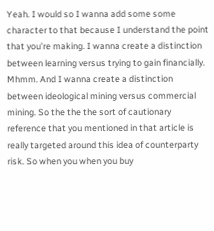Yeah. I would so I wanna add some some character to that because I understand the point that you’re making. I wanna create a distinction between learning versus trying to gain financially. Mhmm. And I wanna create a distinction between ideological mining versus commercial mining. So the the the sort of cautionary reference that you mentioned in that article is really targeted around this idea of counterparty risk. So when you when you buy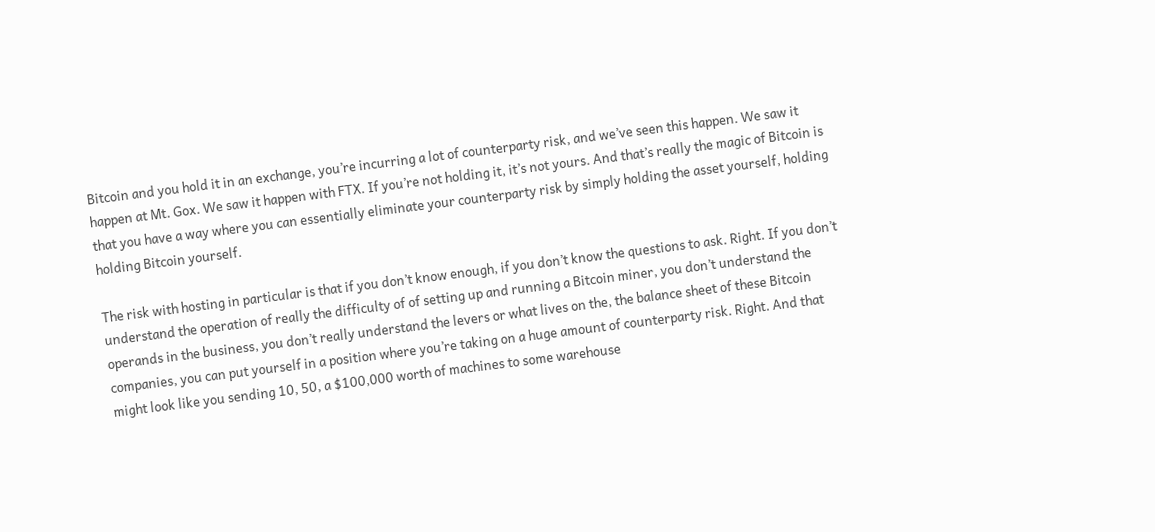Bitcoin and you hold it in an exchange, you’re incurring a lot of counterparty risk, and we’ve seen this happen. We saw it happen at Mt. Gox. We saw it happen with FTX. If you’re not holding it, it’s not yours. And that’s really the magic of Bitcoin is that you have a way where you can essentially eliminate your counterparty risk by simply holding the asset yourself, holding holding Bitcoin yourself.

The risk with hosting in particular is that if you don’t know enough, if you don’t know the questions to ask. Right. If you don’t understand the operation of really the difficulty of of setting up and running a Bitcoin miner, you don’t understand the operands in the business, you don’t really understand the levers or what lives on the, the balance sheet of these Bitcoin companies, you can put yourself in a position where you’re taking on a huge amount of counterparty risk. Right. And that might look like you sending 10, 50, a $100,000 worth of machines to some warehouse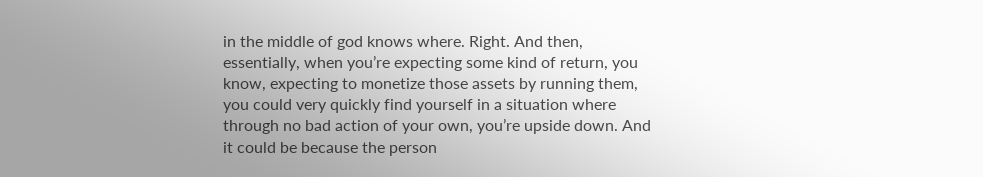in the middle of god knows where. Right. And then, essentially, when you’re expecting some kind of return, you know, expecting to monetize those assets by running them, you could very quickly find yourself in a situation where through no bad action of your own, you’re upside down. And it could be because the person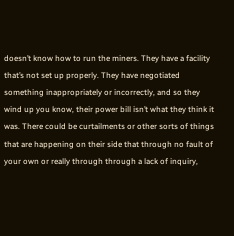doesn’t know how to run the miners. They have a facility that’s not set up properly. They have negotiated something inappropriately or incorrectly, and so they wind up you know, their power bill isn’t what they think it was. There could be curtailments or other sorts of things that are happening on their side that through no fault of your own or really through through a lack of inquiry,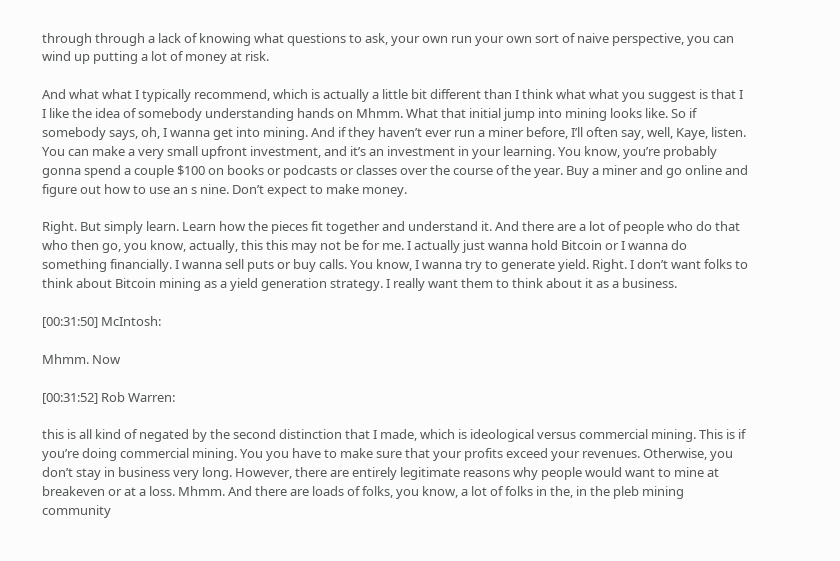through through a lack of knowing what questions to ask, your own run your own sort of naive perspective, you can wind up putting a lot of money at risk.

And what what I typically recommend, which is actually a little bit different than I think what what you suggest is that I I like the idea of somebody understanding hands on Mhmm. What that initial jump into mining looks like. So if somebody says, oh, I wanna get into mining. And if they haven’t ever run a miner before, I’ll often say, well, Kaye, listen. You can make a very small upfront investment, and it’s an investment in your learning. You know, you’re probably gonna spend a couple $100 on books or podcasts or classes over the course of the year. Buy a miner and go online and figure out how to use an s nine. Don’t expect to make money.

Right. But simply learn. Learn how the pieces fit together and understand it. And there are a lot of people who do that who then go, you know, actually, this this may not be for me. I actually just wanna hold Bitcoin or I wanna do something financially. I wanna sell puts or buy calls. You know, I wanna try to generate yield. Right. I don’t want folks to think about Bitcoin mining as a yield generation strategy. I really want them to think about it as a business.

[00:31:50] McIntosh:

Mhmm. Now

[00:31:52] Rob Warren:

this is all kind of negated by the second distinction that I made, which is ideological versus commercial mining. This is if you’re doing commercial mining. You you have to make sure that your profits exceed your revenues. Otherwise, you don’t stay in business very long. However, there are entirely legitimate reasons why people would want to mine at breakeven or at a loss. Mhmm. And there are loads of folks, you know, a lot of folks in the, in the pleb mining community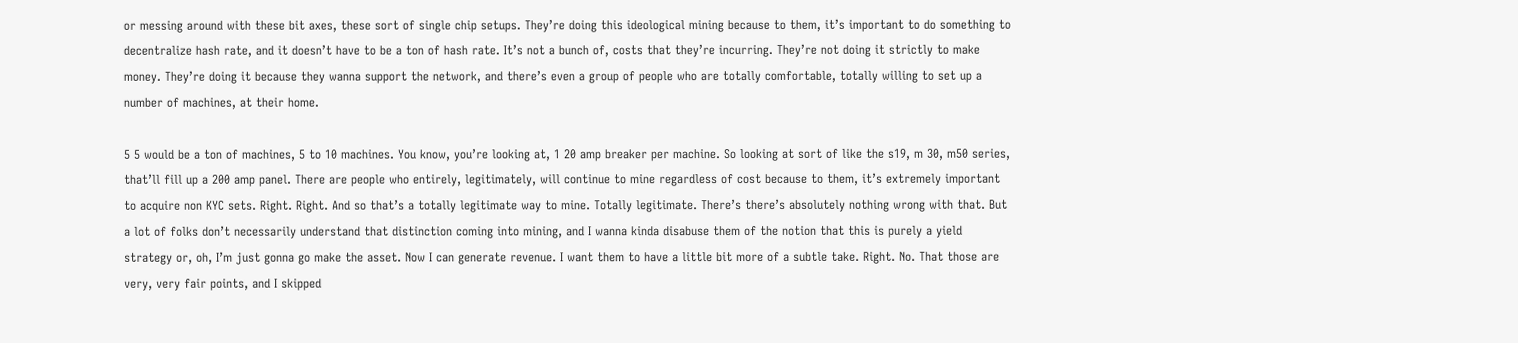or messing around with these bit axes, these sort of single chip setups. They’re doing this ideological mining because to them, it’s important to do something to decentralize hash rate, and it doesn’t have to be a ton of hash rate. It’s not a bunch of, costs that they’re incurring. They’re not doing it strictly to make money. They’re doing it because they wanna support the network, and there’s even a group of people who are totally comfortable, totally willing to set up a number of machines, at their home.

5 5 would be a ton of machines, 5 to 10 machines. You know, you’re looking at, 1 20 amp breaker per machine. So looking at sort of like the s19, m 30, m50 series, that’ll fill up a 200 amp panel. There are people who entirely, legitimately, will continue to mine regardless of cost because to them, it’s extremely important to acquire non KYC sets. Right. Right. And so that’s a totally legitimate way to mine. Totally legitimate. There’s there’s absolutely nothing wrong with that. But a lot of folks don’t necessarily understand that distinction coming into mining, and I wanna kinda disabuse them of the notion that this is purely a yield strategy or, oh, I’m just gonna go make the asset. Now I can generate revenue. I want them to have a little bit more of a subtle take. Right. No. That those are very, very fair points, and I skipped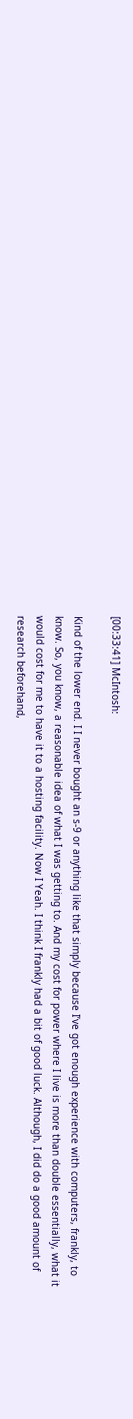[00:33:41] McIntosh:

Kind of the lower end. I I never bought an s-9 or anything like that simply because I’ve got enough experience with computers, frankly, to know. So, you know, a reasonable idea of what I was getting to. And my cost for power where I live is more than double essentially, what it would cost for me to have it to a hosting facility. Now I Yeah. I think I frankly had a bit of good luck. Although, I did do a good amount of research beforehand,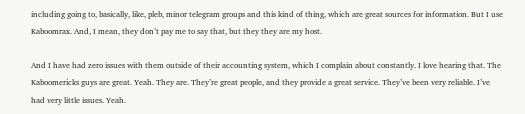including going to, basically, like, pleb, minor telegram groups and this kind of thing, which are great sources for information. But I use Kaboomrax. And, I mean, they don’t pay me to say that, but they they are my host.

And I have had zero issues with them outside of their accounting system, which I complain about constantly. I love hearing that. The Kaboomericks guys are great. Yeah. They are. They’re great people, and they provide a great service. They’ve been very reliable. I’ve had very little issues. Yeah.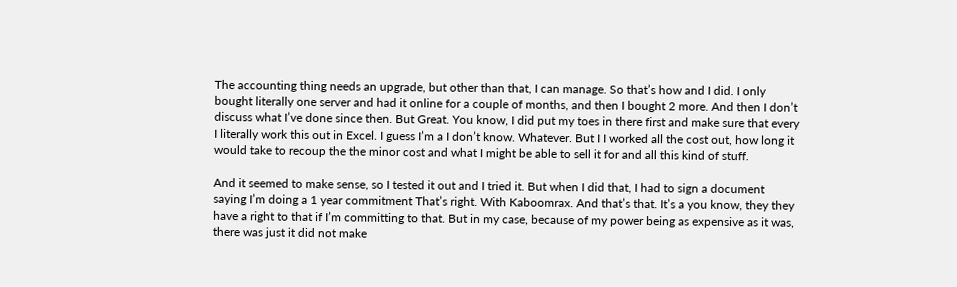The accounting thing needs an upgrade, but other than that, I can manage. So that’s how and I did. I only bought literally one server and had it online for a couple of months, and then I bought 2 more. And then I don’t discuss what I’ve done since then. But Great. You know, I did put my toes in there first and make sure that every I literally work this out in Excel. I guess I’m a I don’t know. Whatever. But I I worked all the cost out, how long it would take to recoup the the minor cost and what I might be able to sell it for and all this kind of stuff.

And it seemed to make sense, so I tested it out and I tried it. But when I did that, I had to sign a document saying I’m doing a 1 year commitment That’s right. With Kaboomrax. And that’s that. It’s a you know, they they have a right to that if I’m committing to that. But in my case, because of my power being as expensive as it was, there was just it did not make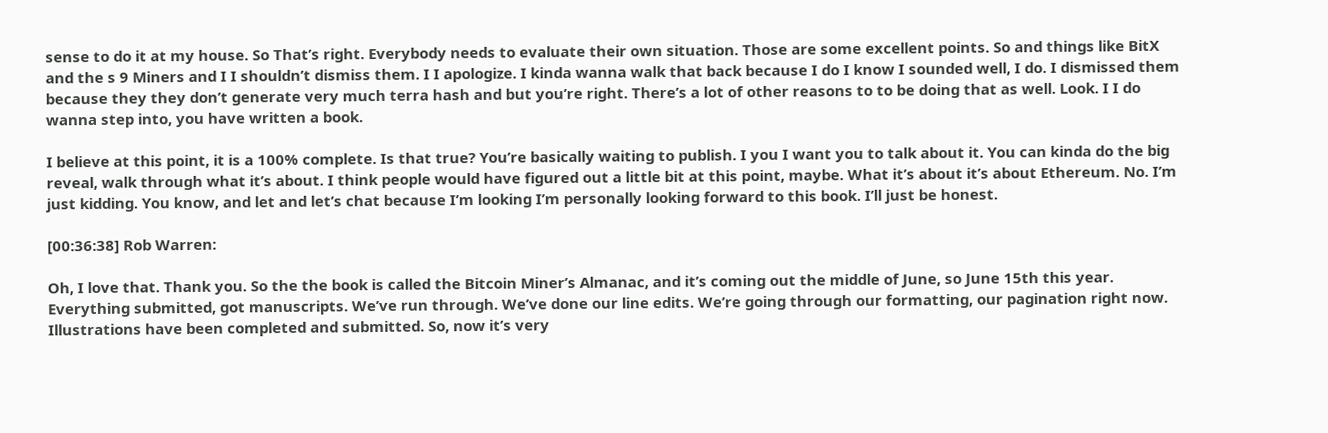sense to do it at my house. So That’s right. Everybody needs to evaluate their own situation. Those are some excellent points. So and things like BitX and the s 9 Miners and I I shouldn’t dismiss them. I I apologize. I kinda wanna walk that back because I do I know I sounded well, I do. I dismissed them because they they don’t generate very much terra hash and but you’re right. There’s a lot of other reasons to to be doing that as well. Look. I I do wanna step into, you have written a book.

I believe at this point, it is a 100% complete. Is that true? You’re basically waiting to publish. I you I want you to talk about it. You can kinda do the big reveal, walk through what it’s about. I think people would have figured out a little bit at this point, maybe. What it’s about it’s about Ethereum. No. I’m just kidding. You know, and let and let’s chat because I’m looking I’m personally looking forward to this book. I’ll just be honest.

[00:36:38] Rob Warren:

Oh, I love that. Thank you. So the the book is called the Bitcoin Miner’s Almanac, and it’s coming out the middle of June, so June 15th this year. Everything submitted, got manuscripts. We’ve run through. We’ve done our line edits. We’re going through our formatting, our pagination right now. Illustrations have been completed and submitted. So, now it’s very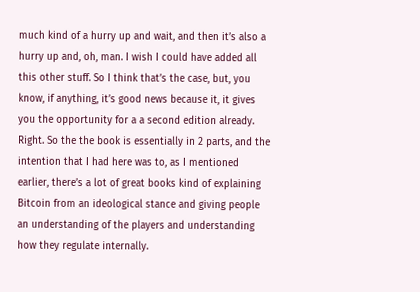much kind of a hurry up and wait, and then it’s also a hurry up and, oh, man. I wish I could have added all this other stuff. So I think that’s the case, but, you know, if anything, it’s good news because it, it gives you the opportunity for a a second edition already. Right. So the the book is essentially in 2 parts, and the intention that I had here was to, as I mentioned earlier, there’s a lot of great books kind of explaining Bitcoin from an ideological stance and giving people an understanding of the players and understanding how they regulate internally.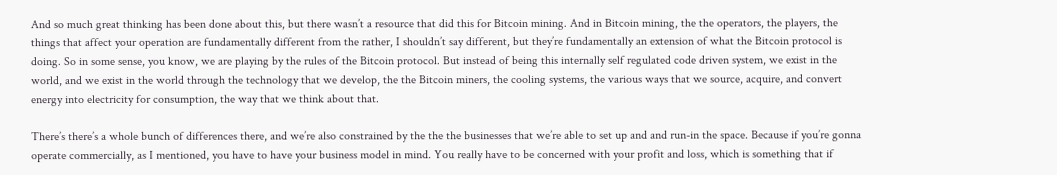And so much great thinking has been done about this, but there wasn’t a resource that did this for Bitcoin mining. And in Bitcoin mining, the the operators, the players, the things that affect your operation are fundamentally different from the rather, I shouldn’t say different, but they’re fundamentally an extension of what the Bitcoin protocol is doing. So in some sense, you know, we are playing by the rules of the Bitcoin protocol. But instead of being this internally self regulated code driven system, we exist in the world, and we exist in the world through the technology that we develop, the the Bitcoin miners, the cooling systems, the various ways that we source, acquire, and convert energy into electricity for consumption, the way that we think about that.

There’s there’s a whole bunch of differences there, and we’re also constrained by the the the businesses that we’re able to set up and and run-in the space. Because if you’re gonna operate commercially, as I mentioned, you have to have your business model in mind. You really have to be concerned with your profit and loss, which is something that if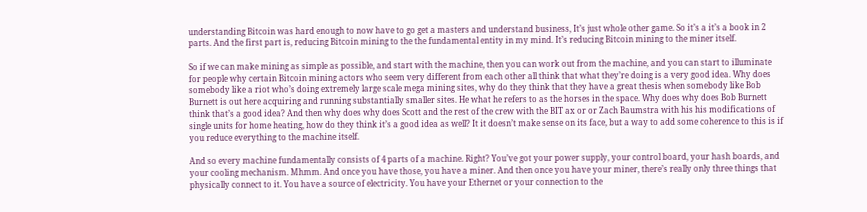understanding Bitcoin was hard enough to now have to go get a masters and understand business, It’s just whole other game. So it’s a it’s a book in 2 parts. And the first part is, reducing Bitcoin mining to the the fundamental entity in my mind. It’s reducing Bitcoin mining to the miner itself.

So if we can make mining as simple as possible, and start with the machine, then you can work out from the machine, and you can start to illuminate for people why certain Bitcoin mining actors who seem very different from each other all think that what they’re doing is a very good idea. Why does somebody like a riot who’s doing extremely large scale mega mining sites, why do they think that they have a great thesis when somebody like Bob Burnett is out here acquiring and running substantially smaller sites. He what he refers to as the horses in the space. Why does why does Bob Burnett think that’s a good idea? And then why does why does Scott and the rest of the crew with the BIT ax or or Zach Baumstra with his his modifications of single units for home heating, how do they think it’s a good idea as well? It it doesn’t make sense on its face, but a way to add some coherence to this is if you reduce everything to the machine itself.

And so every machine fundamentally consists of 4 parts of a machine. Right? You’ve got your power supply, your control board, your hash boards, and your cooling mechanism. Mhmm. And once you have those, you have a miner. And then once you have your miner, there’s really only three things that physically connect to it. You have a source of electricity. You have your Ethernet or your connection to the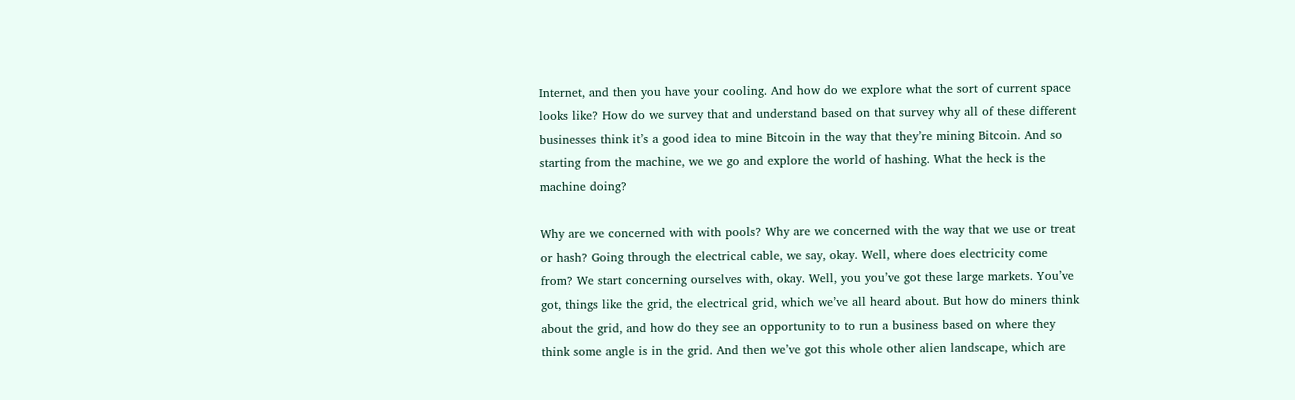Internet, and then you have your cooling. And how do we explore what the sort of current space looks like? How do we survey that and understand based on that survey why all of these different businesses think it’s a good idea to mine Bitcoin in the way that they’re mining Bitcoin. And so starting from the machine, we we go and explore the world of hashing. What the heck is the machine doing?

Why are we concerned with with pools? Why are we concerned with the way that we use or treat or hash? Going through the electrical cable, we say, okay. Well, where does electricity come from? We start concerning ourselves with, okay. Well, you you’ve got these large markets. You’ve got, things like the grid, the electrical grid, which we’ve all heard about. But how do miners think about the grid, and how do they see an opportunity to to run a business based on where they think some angle is in the grid. And then we’ve got this whole other alien landscape, which are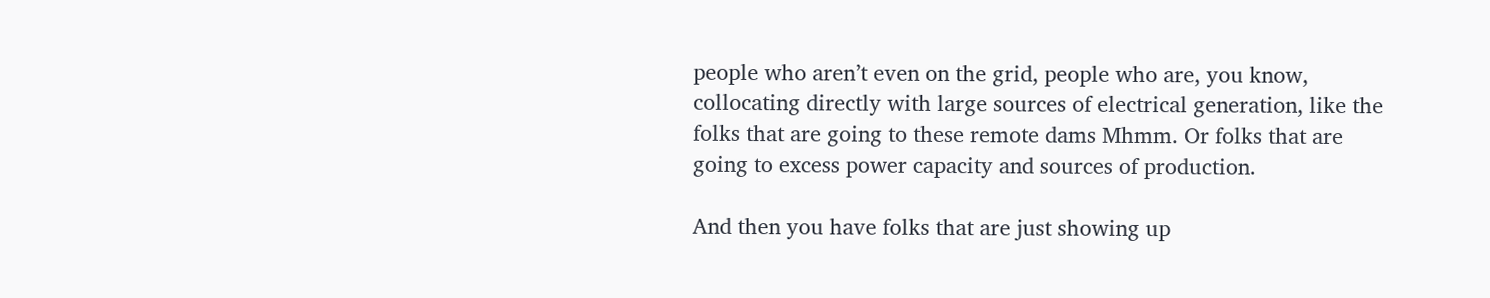people who aren’t even on the grid, people who are, you know, collocating directly with large sources of electrical generation, like the folks that are going to these remote dams Mhmm. Or folks that are going to excess power capacity and sources of production.

And then you have folks that are just showing up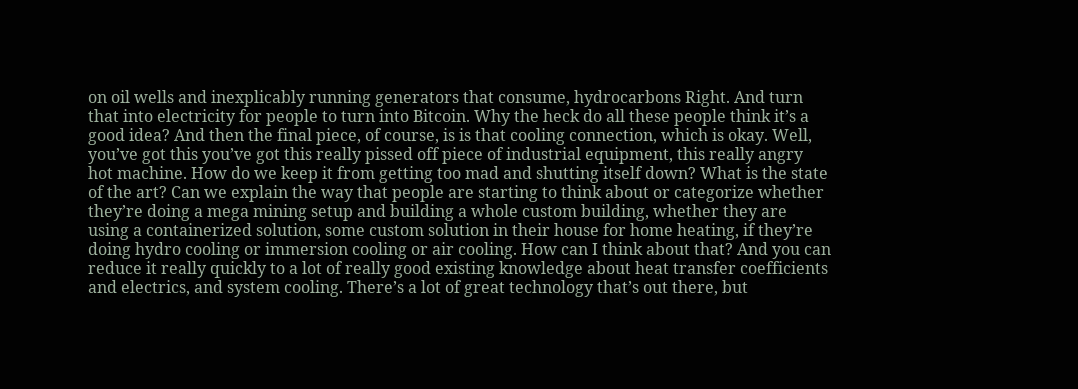on oil wells and inexplicably running generators that consume, hydrocarbons Right. And turn that into electricity for people to turn into Bitcoin. Why the heck do all these people think it’s a good idea? And then the final piece, of course, is is that cooling connection, which is okay. Well, you’ve got this you’ve got this really pissed off piece of industrial equipment, this really angry hot machine. How do we keep it from getting too mad and shutting itself down? What is the state of the art? Can we explain the way that people are starting to think about or categorize whether they’re doing a mega mining setup and building a whole custom building, whether they are using a containerized solution, some custom solution in their house for home heating, if they’re doing hydro cooling or immersion cooling or air cooling. How can I think about that? And you can reduce it really quickly to a lot of really good existing knowledge about heat transfer coefficients and electrics, and system cooling. There’s a lot of great technology that’s out there, but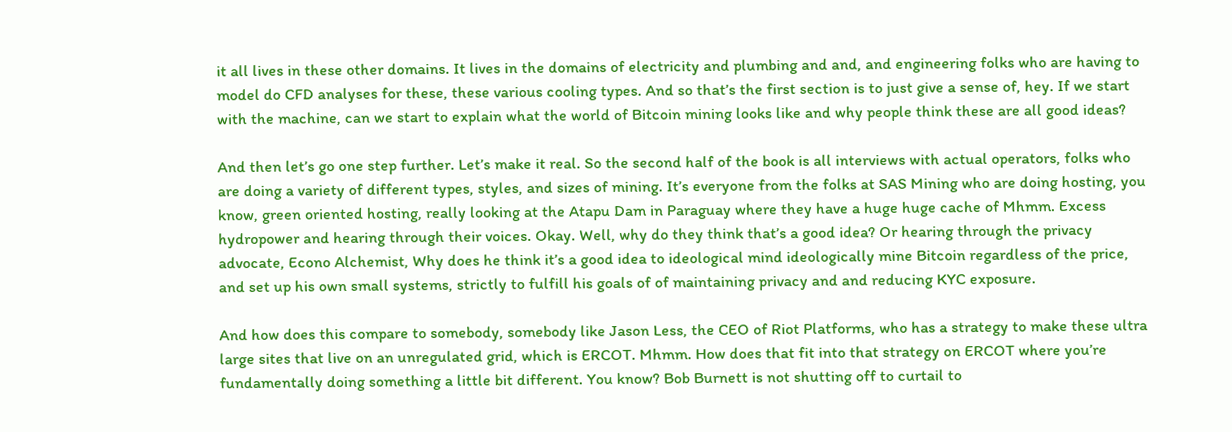it all lives in these other domains. It lives in the domains of electricity and plumbing and and, and engineering folks who are having to model do CFD analyses for these, these various cooling types. And so that’s the first section is to just give a sense of, hey. If we start with the machine, can we start to explain what the world of Bitcoin mining looks like and why people think these are all good ideas?

And then let’s go one step further. Let’s make it real. So the second half of the book is all interviews with actual operators, folks who are doing a variety of different types, styles, and sizes of mining. It’s everyone from the folks at SAS Mining who are doing hosting, you know, green oriented hosting, really looking at the Atapu Dam in Paraguay where they have a huge huge cache of Mhmm. Excess hydropower and hearing through their voices. Okay. Well, why do they think that’s a good idea? Or hearing through the privacy advocate, Econo Alchemist, Why does he think it’s a good idea to ideological mind ideologically mine Bitcoin regardless of the price, and set up his own small systems, strictly to fulfill his goals of of maintaining privacy and and reducing KYC exposure.

And how does this compare to somebody, somebody like Jason Less, the CEO of Riot Platforms, who has a strategy to make these ultra large sites that live on an unregulated grid, which is ERCOT. Mhmm. How does that fit into that strategy on ERCOT where you’re fundamentally doing something a little bit different. You know? Bob Burnett is not shutting off to curtail to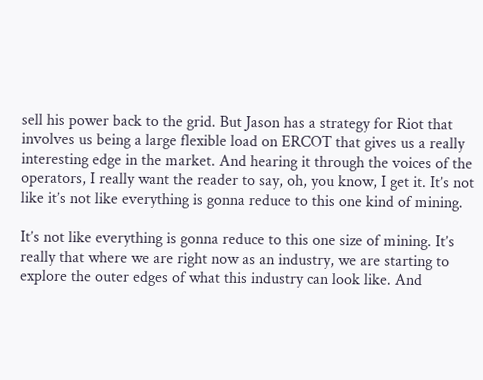sell his power back to the grid. But Jason has a strategy for Riot that involves us being a large flexible load on ERCOT that gives us a really interesting edge in the market. And hearing it through the voices of the operators, I really want the reader to say, oh, you know, I get it. It’s not like it’s not like everything is gonna reduce to this one kind of mining.

It’s not like everything is gonna reduce to this one size of mining. It’s really that where we are right now as an industry, we are starting to explore the outer edges of what this industry can look like. And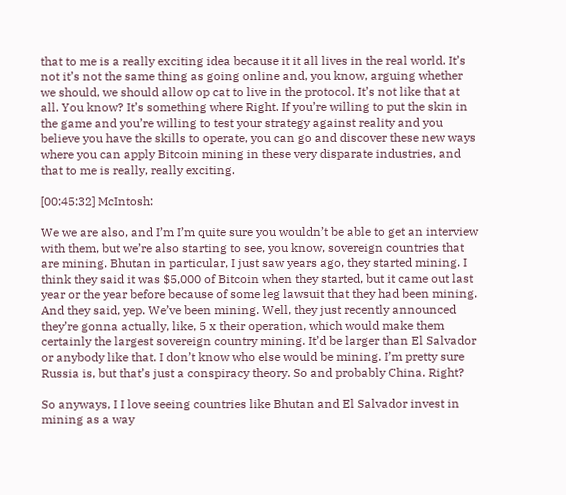that to me is a really exciting idea because it it all lives in the real world. It’s not it’s not the same thing as going online and, you know, arguing whether we should, we should allow op cat to live in the protocol. It’s not like that at all. You know? It’s something where Right. If you’re willing to put the skin in the game and you’re willing to test your strategy against reality and you believe you have the skills to operate, you can go and discover these new ways where you can apply Bitcoin mining in these very disparate industries, and that to me is really, really exciting.

[00:45:32] McIntosh:

We we are also, and I’m I’m quite sure you wouldn’t be able to get an interview with them, but we’re also starting to see, you know, sovereign countries that are mining. Bhutan in particular, I just saw years ago, they started mining. I think they said it was $5,000 of Bitcoin when they started, but it came out last year or the year before because of some leg lawsuit that they had been mining. And they said, yep. We’ve been mining. Well, they just recently announced they’re gonna actually, like, 5 x their operation, which would make them certainly the largest sovereign country mining. It’d be larger than El Salvador or anybody like that. I don’t know who else would be mining. I’m pretty sure Russia is, but that’s just a conspiracy theory. So and probably China. Right?

So anyways, I I love seeing countries like Bhutan and El Salvador invest in mining as a way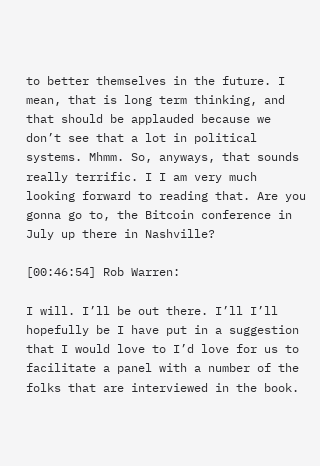to better themselves in the future. I mean, that is long term thinking, and that should be applauded because we don’t see that a lot in political systems. Mhmm. So, anyways, that sounds really terrific. I I am very much looking forward to reading that. Are you gonna go to, the Bitcoin conference in July up there in Nashville?

[00:46:54] Rob Warren:

I will. I’ll be out there. I’ll I’ll hopefully be I have put in a suggestion that I would love to I’d love for us to facilitate a panel with a number of the folks that are interviewed in the book.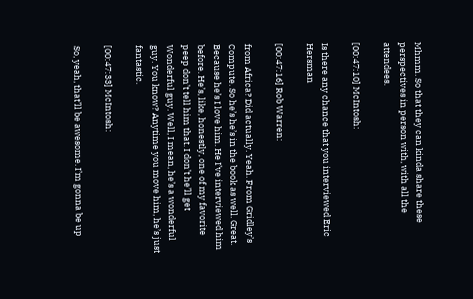Mhmm. So that they can kinda share these perspectives in person with, with all the attendees.

[00:47:10] McIntosh:

Is there any chance that you interviewed Eric Hersman

[00:47:16] Rob Warren:

from Africa? Did actually. Yeah. From Gridley’s Compute. So he’s he’s in the book as well. Great. Because he’s I love him. He I’ve interviewed him before. He’s, like, honestly, one of my favorite peep don’t tell him that. I don’t he’ll get Wonderful guy. Well, I mean, he’s a wonderful guy. You know? Anytime you move him, he’s just fantastic.

[00:47:33] McIntosh:

So, yeah, that’ll be awesome. I’m gonna be up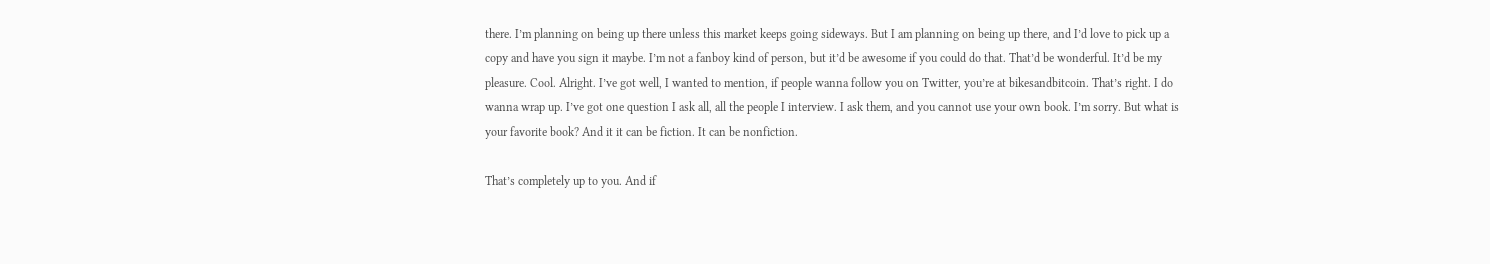there. I’m planning on being up there unless this market keeps going sideways. But I am planning on being up there, and I’d love to pick up a copy and have you sign it maybe. I’m not a fanboy kind of person, but it’d be awesome if you could do that. That’d be wonderful. It’d be my pleasure. Cool. Alright. I’ve got well, I wanted to mention, if people wanna follow you on Twitter, you’re at bikesandbitcoin. That’s right. I do wanna wrap up. I’ve got one question I ask all, all the people I interview. I ask them, and you cannot use your own book. I’m sorry. But what is your favorite book? And it it can be fiction. It can be nonfiction.

That’s completely up to you. And if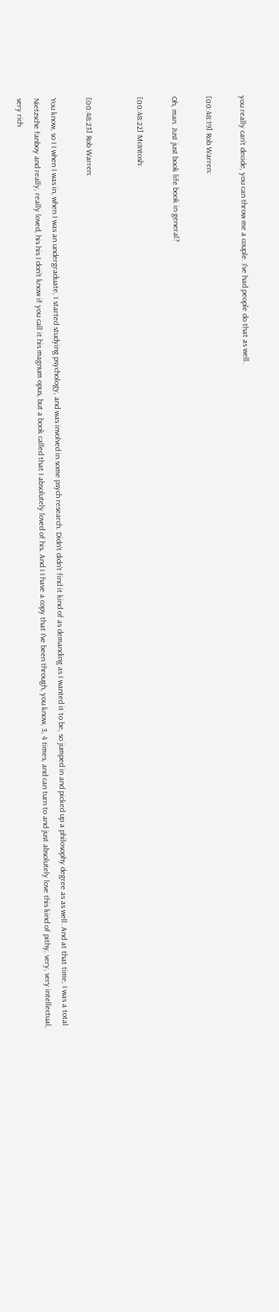you really can’t decide, you can throw me a couple. I’ve had people do that as well.

[00:48:19] Rob Warren:

Oh, man. Just just book life book in general?

[00:48:22] McIntosh:


[00:48:23] Rob Warren:

You know, so I I when I was in, when I was an undergraduate, I started studying psychology, and was involved in some psych research. Didn’t didn’t find it kind of as demanding as I wanted it to be, so jumped in and picked up a philosophy degree as as well. And at that time, I was a total Nietzsche fanboy and really, really loved, his his I don’t know if you call it his magnum opus, but a book called that I absolutely loved of his. And I I have a copy that I’ve been through, you know, 3, 4 times, and can turn to and just absolutely love this kind of pithy, very, very intellectual, very rich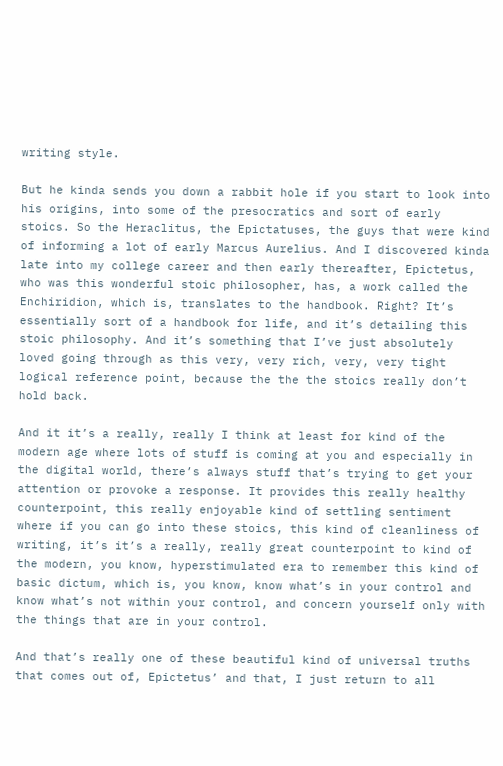writing style.

But he kinda sends you down a rabbit hole if you start to look into his origins, into some of the presocratics and sort of early stoics. So the Heraclitus, the Epictatuses, the guys that were kind of informing a lot of early Marcus Aurelius. And I discovered kinda late into my college career and then early thereafter, Epictetus, who was this wonderful stoic philosopher, has, a work called the Enchiridion, which is, translates to the handbook. Right? It’s essentially sort of a handbook for life, and it’s detailing this stoic philosophy. And it’s something that I’ve just absolutely loved going through as this very, very rich, very, very tight logical reference point, because the the the stoics really don’t hold back.

And it it’s a really, really I think at least for kind of the modern age where lots of stuff is coming at you and especially in the digital world, there’s always stuff that’s trying to get your attention or provoke a response. It provides this really healthy counterpoint, this really enjoyable kind of settling sentiment where if you can go into these stoics, this kind of cleanliness of writing, it’s it’s a really, really great counterpoint to kind of the modern, you know, hyperstimulated era to remember this kind of basic dictum, which is, you know, know what’s in your control and know what’s not within your control, and concern yourself only with the things that are in your control.

And that’s really one of these beautiful kind of universal truths that comes out of, Epictetus’ and that, I just return to all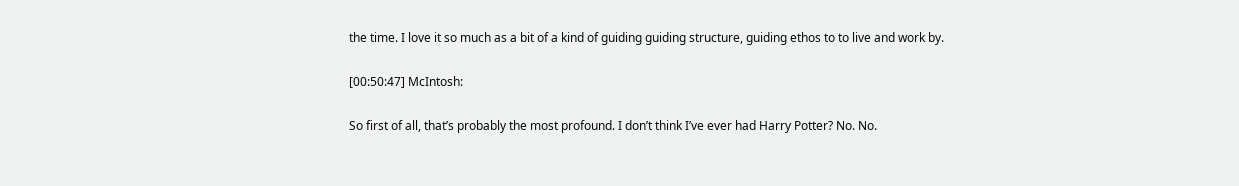the time. I love it so much as a bit of a kind of guiding guiding structure, guiding ethos to to live and work by.

[00:50:47] McIntosh:

So first of all, that’s probably the most profound. I don’t think I’ve ever had Harry Potter? No. No.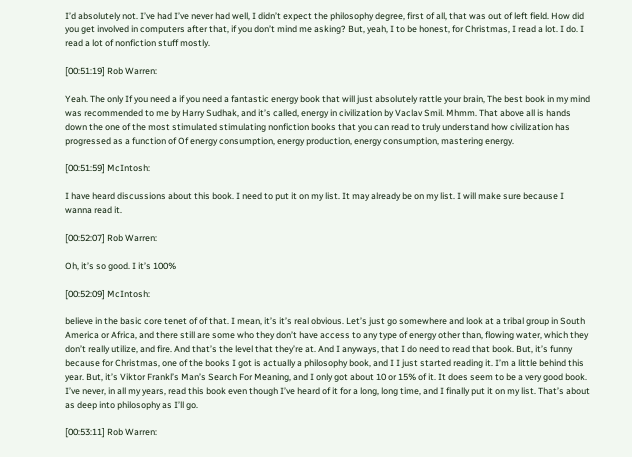I’d absolutely not. I’ve had I’ve never had well, I didn’t expect the philosophy degree, first of all, that was out of left field. How did you get involved in computers after that, if you don’t mind me asking? But, yeah, I to be honest, for Christmas, I read a lot. I do. I read a lot of nonfiction stuff mostly.

[00:51:19] Rob Warren:

Yeah. The only If you need a if you need a fantastic energy book that will just absolutely rattle your brain, The best book in my mind was recommended to me by Harry Sudhak, and it’s called, energy in civilization by Vaclav Smil. Mhmm. That above all is hands down the one of the most stimulated stimulating nonfiction books that you can read to truly understand how civilization has progressed as a function of Of energy consumption, energy production, energy consumption, mastering energy.

[00:51:59] McIntosh:

I have heard discussions about this book. I need to put it on my list. It may already be on my list. I will make sure because I wanna read it.

[00:52:07] Rob Warren:

Oh, it’s so good. I it’s 100%

[00:52:09] McIntosh:

believe in the basic core tenet of of that. I mean, it’s it’s real obvious. Let’s just go somewhere and look at a tribal group in South America or Africa, and there still are some who they don’t have access to any type of energy other than, flowing water, which they don’t really utilize, and fire. And that’s the level that they’re at. And I anyways, that I do need to read that book. But, it’s funny because for Christmas, one of the books I got is actually a philosophy book, and I I just started reading it. I’m a little behind this year. But, it’s Viktor Frankl’s Man’s Search For Meaning, and I only got about 10 or 15% of it. It does seem to be a very good book. I’ve never, in all my years, read this book even though I’ve heard of it for a long, long time, and I finally put it on my list. That’s about as deep into philosophy as I’ll go.

[00:53:11] Rob Warren: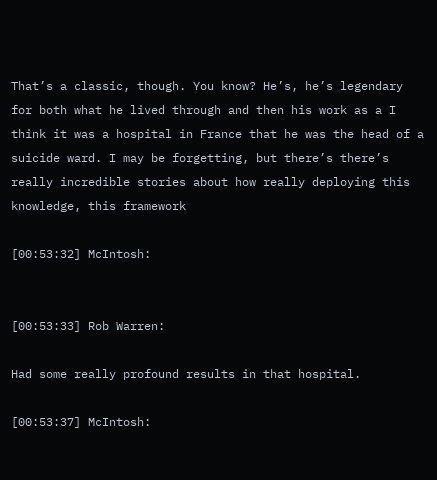That’s a classic, though. You know? He’s, he’s legendary for both what he lived through and then his work as a I think it was a hospital in France that he was the head of a suicide ward. I may be forgetting, but there’s there’s really incredible stories about how really deploying this knowledge, this framework

[00:53:32] McIntosh:


[00:53:33] Rob Warren:

Had some really profound results in that hospital.

[00:53:37] McIntosh: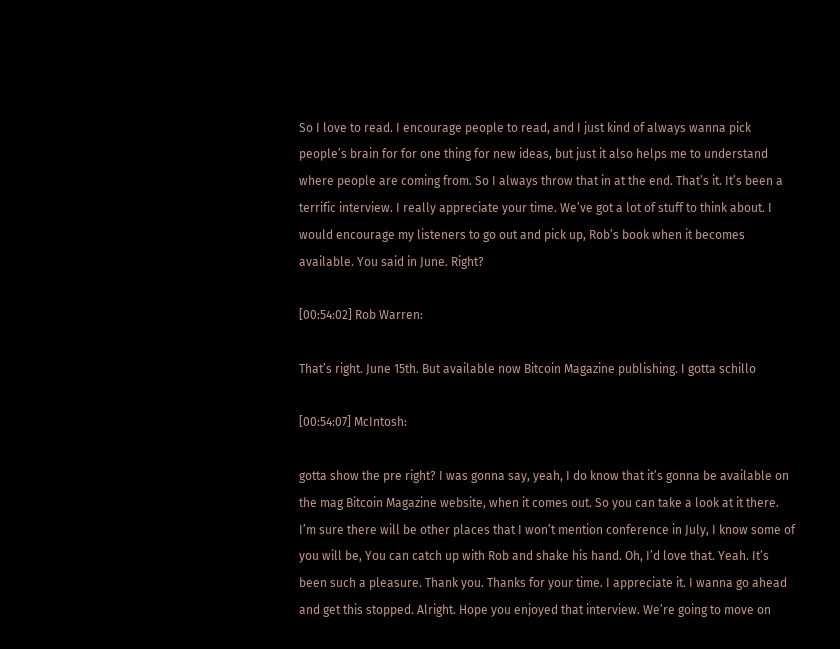So I love to read. I encourage people to read, and I just kind of always wanna pick people’s brain for for one thing for new ideas, but just it also helps me to understand where people are coming from. So I always throw that in at the end. That’s it. It’s been a terrific interview. I really appreciate your time. We’ve got a lot of stuff to think about. I would encourage my listeners to go out and pick up, Rob’s book when it becomes available. You said in June. Right?

[00:54:02] Rob Warren:

That’s right. June 15th. But available now Bitcoin Magazine publishing. I gotta schillo

[00:54:07] McIntosh:

gotta show the pre right? I was gonna say, yeah, I do know that it’s gonna be available on the mag Bitcoin Magazine website, when it comes out. So you can take a look at it there. I’m sure there will be other places that I won’t mention conference in July, I know some of you will be, You can catch up with Rob and shake his hand. Oh, I’d love that. Yeah. It’s been such a pleasure. Thank you. Thanks for your time. I appreciate it. I wanna go ahead and get this stopped. Alright. Hope you enjoyed that interview. We’re going to move on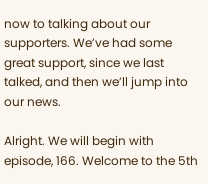now to talking about our supporters. We’ve had some great support, since we last talked, and then we’ll jump into our news.

Alright. We will begin with episode, 166. Welcome to the 5th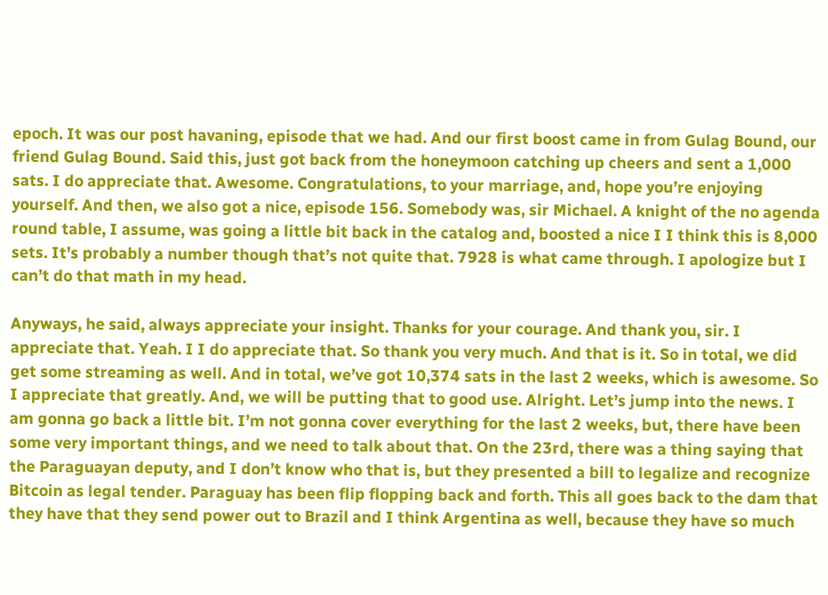epoch. It was our post havaning, episode that we had. And our first boost came in from Gulag Bound, our friend Gulag Bound. Said this, just got back from the honeymoon catching up cheers and sent a 1,000 sats. I do appreciate that. Awesome. Congratulations, to your marriage, and, hope you’re enjoying yourself. And then, we also got a nice, episode 156. Somebody was, sir Michael. A knight of the no agenda round table, I assume, was going a little bit back in the catalog and, boosted a nice I I think this is 8,000 sets. It’s probably a number though that’s not quite that. 7928 is what came through. I apologize but I can’t do that math in my head.

Anyways, he said, always appreciate your insight. Thanks for your courage. And thank you, sir. I appreciate that. Yeah. I I do appreciate that. So thank you very much. And that is it. So in total, we did get some streaming as well. And in total, we’ve got 10,374 sats in the last 2 weeks, which is awesome. So I appreciate that greatly. And, we will be putting that to good use. Alright. Let’s jump into the news. I am gonna go back a little bit. I’m not gonna cover everything for the last 2 weeks, but, there have been some very important things, and we need to talk about that. On the 23rd, there was a thing saying that the Paraguayan deputy, and I don’t know who that is, but they presented a bill to legalize and recognize Bitcoin as legal tender. Paraguay has been flip flopping back and forth. This all goes back to the dam that they have that they send power out to Brazil and I think Argentina as well, because they have so much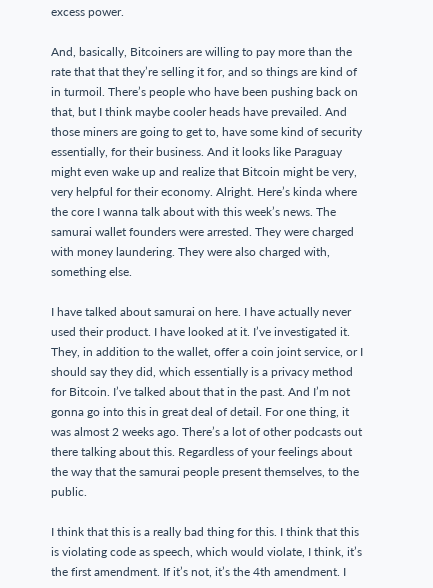excess power.

And, basically, Bitcoiners are willing to pay more than the rate that that they’re selling it for, and so things are kind of in turmoil. There’s people who have been pushing back on that, but I think maybe cooler heads have prevailed. And those miners are going to get to, have some kind of security essentially, for their business. And it looks like Paraguay might even wake up and realize that Bitcoin might be very, very helpful for their economy. Alright. Here’s kinda where the core I wanna talk about with this week’s news. The samurai wallet founders were arrested. They were charged with money laundering. They were also charged with, something else.

I have talked about samurai on here. I have actually never used their product. I have looked at it. I’ve investigated it. They, in addition to the wallet, offer a coin joint service, or I should say they did, which essentially is a privacy method for Bitcoin. I’ve talked about that in the past. And I’m not gonna go into this in great deal of detail. For one thing, it was almost 2 weeks ago. There’s a lot of other podcasts out there talking about this. Regardless of your feelings about the way that the samurai people present themselves, to the public.

I think that this is a really bad thing for this. I think that this is violating code as speech, which would violate, I think, it’s the first amendment. If it’s not, it’s the 4th amendment. I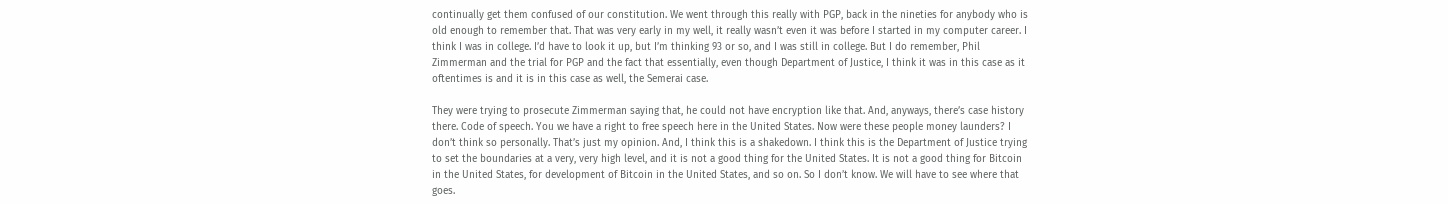continually get them confused of our constitution. We went through this really with PGP, back in the nineties for anybody who is old enough to remember that. That was very early in my well, it really wasn’t even it was before I started in my computer career. I think I was in college. I’d have to look it up, but I’m thinking 93 or so, and I was still in college. But I do remember, Phil Zimmerman and the trial for PGP and the fact that essentially, even though Department of Justice, I think it was in this case as it oftentimes is and it is in this case as well, the Semerai case.

They were trying to prosecute Zimmerman saying that, he could not have encryption like that. And, anyways, there’s case history there. Code of speech. You we have a right to free speech here in the United States. Now were these people money launders? I don’t think so personally. That’s just my opinion. And, I think this is a shakedown. I think this is the Department of Justice trying to set the boundaries at a very, very high level, and it is not a good thing for the United States. It is not a good thing for Bitcoin in the United States, for development of Bitcoin in the United States, and so on. So I don’t know. We will have to see where that goes.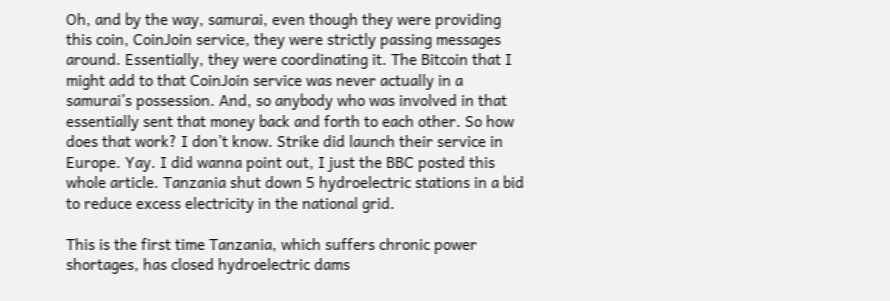Oh, and by the way, samurai, even though they were providing this coin, CoinJoin service, they were strictly passing messages around. Essentially, they were coordinating it. The Bitcoin that I might add to that CoinJoin service was never actually in a samurai’s possession. And, so anybody who was involved in that essentially sent that money back and forth to each other. So how does that work? I don’t know. Strike did launch their service in Europe. Yay. I did wanna point out, I just the BBC posted this whole article. Tanzania shut down 5 hydroelectric stations in a bid to reduce excess electricity in the national grid.

This is the first time Tanzania, which suffers chronic power shortages, has closed hydroelectric dams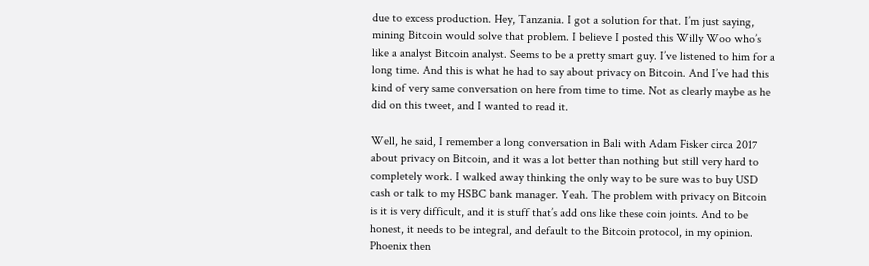due to excess production. Hey, Tanzania. I got a solution for that. I’m just saying, mining Bitcoin would solve that problem. I believe I posted this Willy Woo who’s like a analyst Bitcoin analyst. Seems to be a pretty smart guy. I’ve listened to him for a long time. And this is what he had to say about privacy on Bitcoin. And I’ve had this kind of very same conversation on here from time to time. Not as clearly maybe as he did on this tweet, and I wanted to read it.

Well, he said, I remember a long conversation in Bali with Adam Fisker circa 2017 about privacy on Bitcoin, and it was a lot better than nothing but still very hard to completely work. I walked away thinking the only way to be sure was to buy USD cash or talk to my HSBC bank manager. Yeah. The problem with privacy on Bitcoin is it is very difficult, and it is stuff that’s add ons like these coin joints. And to be honest, it needs to be integral, and default to the Bitcoin protocol, in my opinion. Phoenix then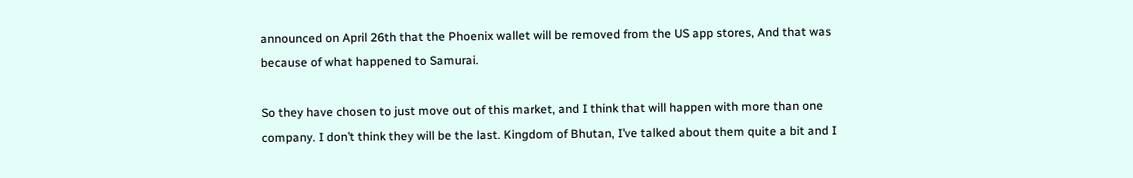announced on April 26th that the Phoenix wallet will be removed from the US app stores, And that was because of what happened to Samurai.

So they have chosen to just move out of this market, and I think that will happen with more than one company. I don’t think they will be the last. Kingdom of Bhutan, I’ve talked about them quite a bit and I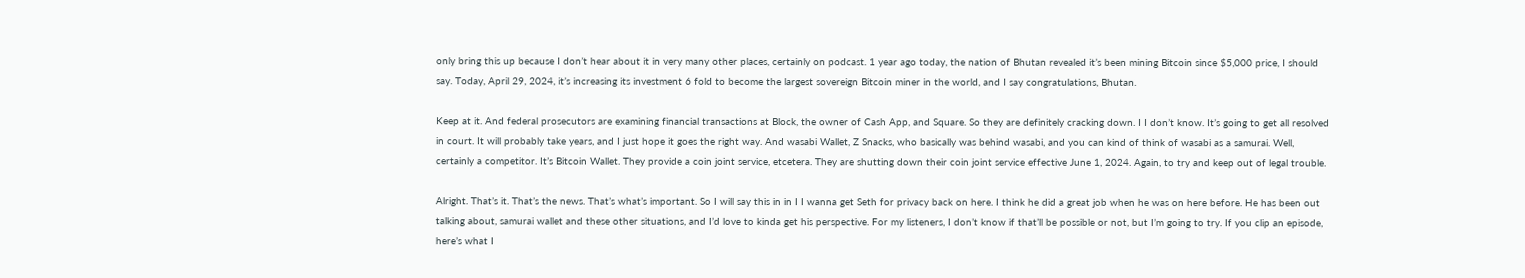only bring this up because I don’t hear about it in very many other places, certainly on podcast. 1 year ago today, the nation of Bhutan revealed it’s been mining Bitcoin since $5,000 price, I should say. Today, April 29, 2024, it’s increasing its investment 6 fold to become the largest sovereign Bitcoin miner in the world, and I say congratulations, Bhutan.

Keep at it. And federal prosecutors are examining financial transactions at Block, the owner of Cash App, and Square. So they are definitely cracking down. I I don’t know. It’s going to get all resolved in court. It will probably take years, and I just hope it goes the right way. And wasabi Wallet, Z Snacks, who basically was behind wasabi, and you can kind of think of wasabi as a samurai. Well, certainly a competitor. It’s Bitcoin Wallet. They provide a coin joint service, etcetera. They are shutting down their coin joint service effective June 1, 2024. Again, to try and keep out of legal trouble.

Alright. That’s it. That’s the news. That’s what’s important. So I will say this in in I I wanna get Seth for privacy back on here. I think he did a great job when he was on here before. He has been out talking about, samurai wallet and these other situations, and I’d love to kinda get his perspective. For my listeners, I don’t know if that’ll be possible or not, but I’m going to try. If you clip an episode, here’s what I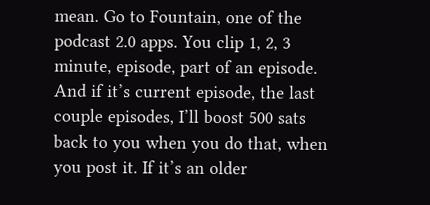mean. Go to Fountain, one of the podcast 2.0 apps. You clip 1, 2, 3 minute, episode, part of an episode. And if it’s current episode, the last couple episodes, I’ll boost 500 sats back to you when you do that, when you post it. If it’s an older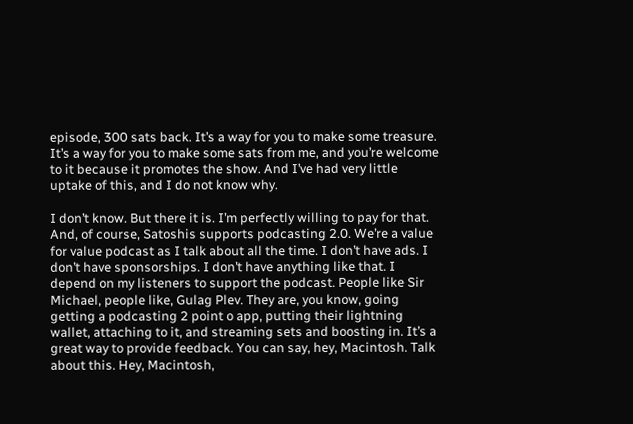episode, 300 sats back. It’s a way for you to make some treasure. It’s a way for you to make some sats from me, and you’re welcome to it because it promotes the show. And I’ve had very little uptake of this, and I do not know why.

I don’t know. But there it is. I’m perfectly willing to pay for that. And, of course, Satoshis supports podcasting 2.0. We’re a value for value podcast as I talk about all the time. I don’t have ads. I don’t have sponsorships. I don’t have anything like that. I depend on my listeners to support the podcast. People like Sir Michael, people like, Gulag Plev. They are, you know, going getting a podcasting 2 point o app, putting their lightning wallet, attaching to it, and streaming sets and boosting in. It’s a great way to provide feedback. You can say, hey, Macintosh. Talk about this. Hey, Macintosh,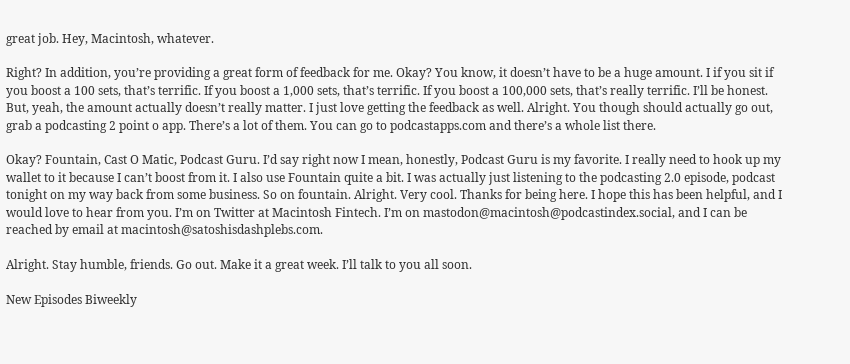great job. Hey, Macintosh, whatever.

Right? In addition, you’re providing a great form of feedback for me. Okay? You know, it doesn’t have to be a huge amount. I if you sit if you boost a 100 sets, that’s terrific. If you boost a 1,000 sets, that’s terrific. If you boost a 100,000 sets, that’s really terrific. I’ll be honest. But, yeah, the amount actually doesn’t really matter. I just love getting the feedback as well. Alright. You though should actually go out, grab a podcasting 2 point o app. There’s a lot of them. You can go to podcastapps.com and there’s a whole list there.

Okay? Fountain, Cast O Matic, Podcast Guru. I’d say right now I mean, honestly, Podcast Guru is my favorite. I really need to hook up my wallet to it because I can’t boost from it. I also use Fountain quite a bit. I was actually just listening to the podcasting 2.0 episode, podcast tonight on my way back from some business. So on fountain. Alright. Very cool. Thanks for being here. I hope this has been helpful, and I would love to hear from you. I’m on Twitter at Macintosh Fintech. I’m on mastodon@macintosh@podcastindex.social, and I can be reached by email at macintosh@satoshisdashplebs.com.

Alright. Stay humble, friends. Go out. Make it a great week. I’ll talk to you all soon.

New Episodes Biweekly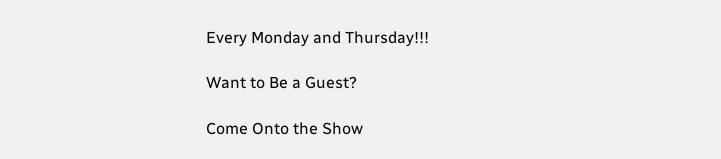Every Monday and Thursday!!!

Want to Be a Guest?

Come Onto the Show